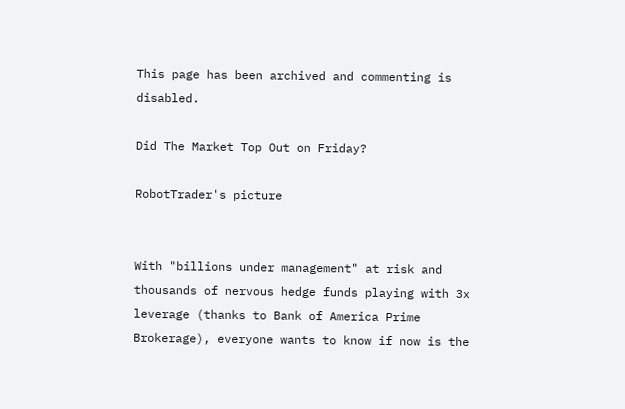This page has been archived and commenting is disabled.

Did The Market Top Out on Friday?

RobotTrader's picture


With "billions under management" at risk and thousands of nervous hedge funds playing with 3x leverage (thanks to Bank of America Prime Brokerage), everyone wants to know if now is the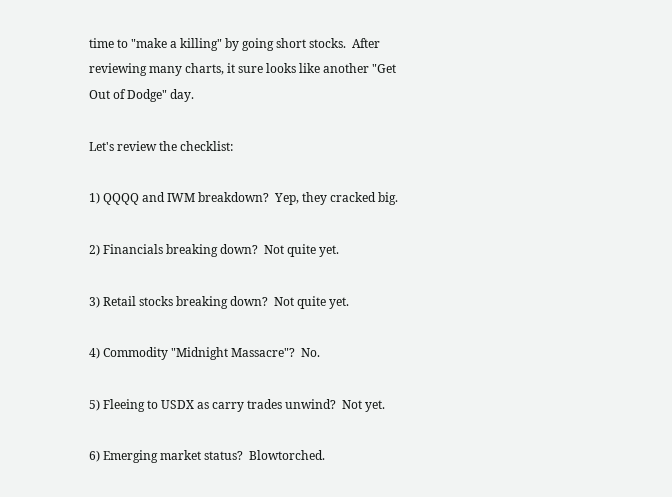time to "make a killing" by going short stocks.  After reviewing many charts, it sure looks like another "Get Out of Dodge" day.

Let's review the checklist:

1) QQQQ and IWM breakdown?  Yep, they cracked big.

2) Financials breaking down?  Not quite yet.

3) Retail stocks breaking down?  Not quite yet.

4) Commodity "Midnight Massacre"?  No.

5) Fleeing to USDX as carry trades unwind?  Not yet.

6) Emerging market status?  Blowtorched.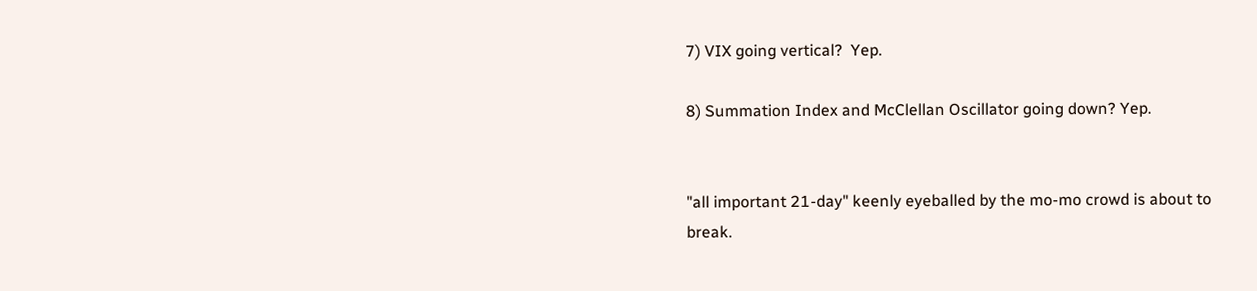7) VIX going vertical?  Yep.

8) Summation Index and McClellan Oscillator going down? Yep.


"all important 21-day" keenly eyeballed by the mo-mo crowd is about to
break.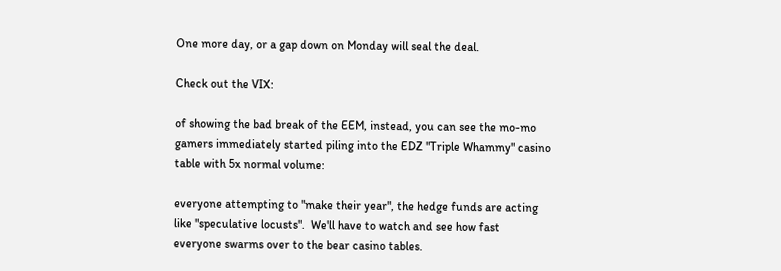One more day, or a gap down on Monday will seal the deal.

Check out the VIX:

of showing the bad break of the EEM, instead, you can see the mo-mo
gamers immediately started piling into the EDZ "Triple Whammy" casino
table with 5x normal volume:

everyone attempting to "make their year", the hedge funds are acting
like "speculative locusts".  We'll have to watch and see how fast
everyone swarms over to the bear casino tables.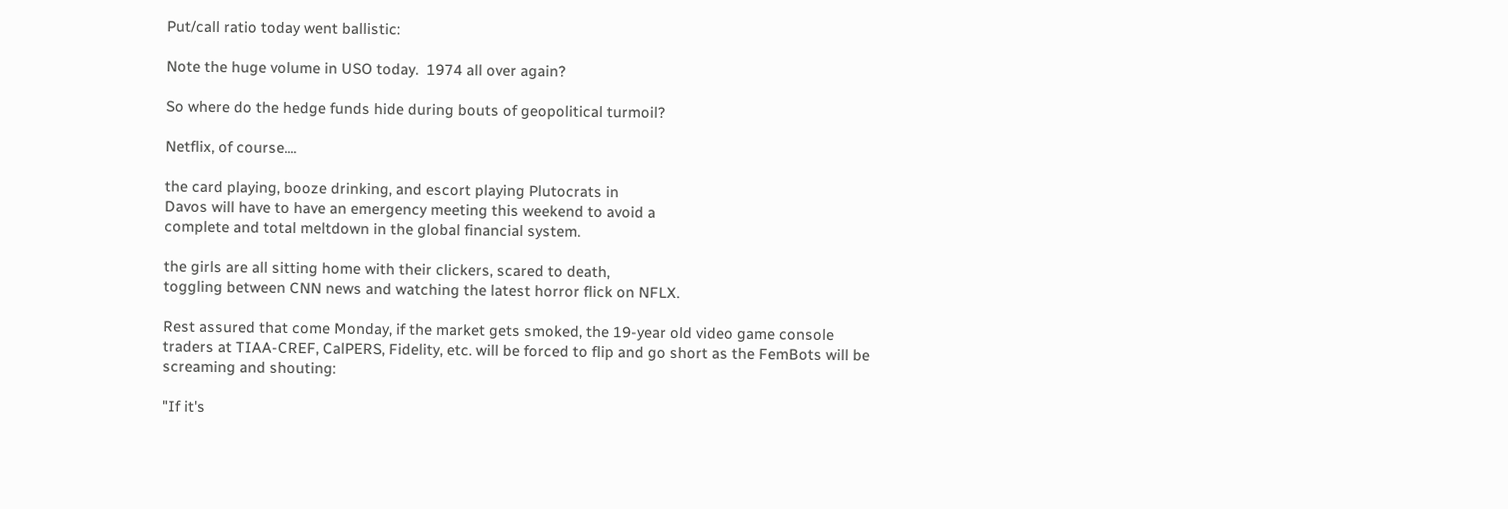Put/call ratio today went ballistic:

Note the huge volume in USO today.  1974 all over again?

So where do the hedge funds hide during bouts of geopolitical turmoil?

Netflix, of course....

the card playing, booze drinking, and escort playing Plutocrats in
Davos will have to have an emergency meeting this weekend to avoid a
complete and total meltdown in the global financial system.

the girls are all sitting home with their clickers, scared to death,
toggling between CNN news and watching the latest horror flick on NFLX.

Rest assured that come Monday, if the market gets smoked, the 19-year old video game console traders at TIAA-CREF, CalPERS, Fidelity, etc. will be forced to flip and go short as the FemBots will be screaming and shouting:

"If it's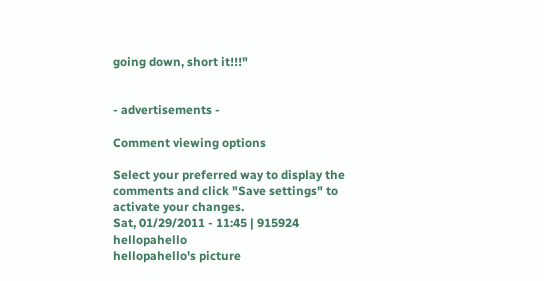going down, short it!!!"


- advertisements -

Comment viewing options

Select your preferred way to display the comments and click "Save settings" to activate your changes.
Sat, 01/29/2011 - 11:45 | 915924 hellopahello
hellopahello's picture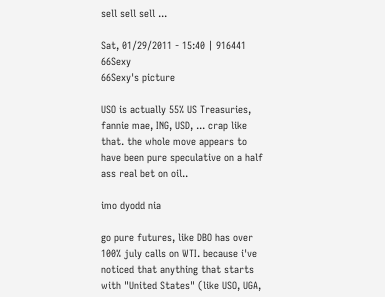sell sell sell ...

Sat, 01/29/2011 - 15:40 | 916441 66Sexy
66Sexy's picture

USO is actually 55% US Treasuries, fannie mae, ING, USD, ... crap like that. the whole move appears to have been pure speculative on a half ass real bet on oil..

imo dyodd nia

go pure futures, like DBO has over 100% july calls on WTI. because i've noticed that anything that starts with "United States" (like USO, UGA,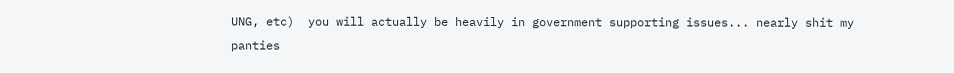UNG, etc)  you will actually be heavily in government supporting issues... nearly shit my panties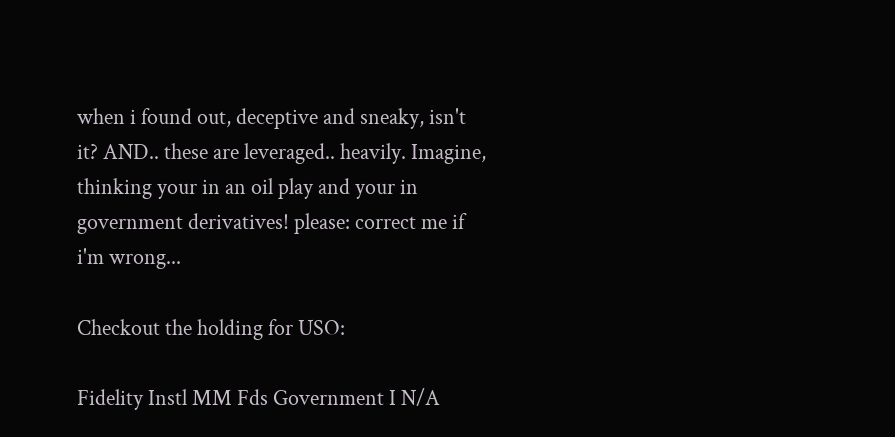when i found out, deceptive and sneaky, isn't it? AND.. these are leveraged.. heavily. Imagine, thinking your in an oil play and your in government derivatives! please: correct me if i'm wrong...

Checkout the holding for USO:

Fidelity Instl MM Fds Government I N/A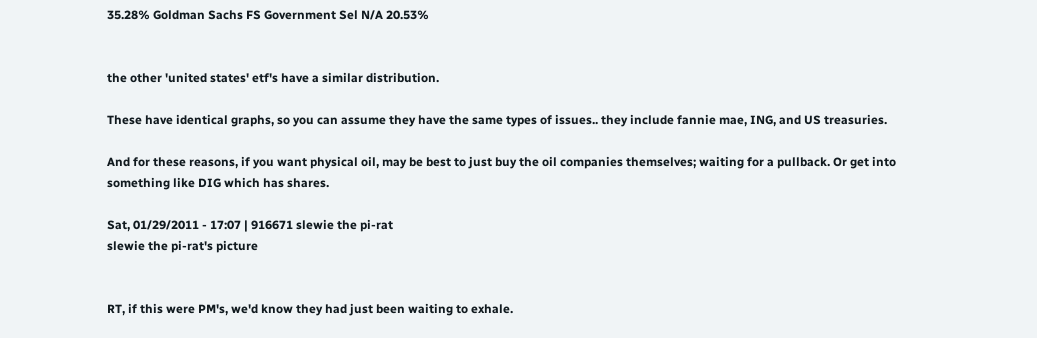35.28% Goldman Sachs FS Government Sel N/A 20.53%


the other 'united states' etf's have a similar distribution.

These have identical graphs, so you can assume they have the same types of issues.. they include fannie mae, ING, and US treasuries.

And for these reasons, if you want physical oil, may be best to just buy the oil companies themselves; waiting for a pullback. Or get into something like DIG which has shares.

Sat, 01/29/2011 - 17:07 | 916671 slewie the pi-rat
slewie the pi-rat's picture


RT, if this were PM's, we'd know they had just been waiting to exhale.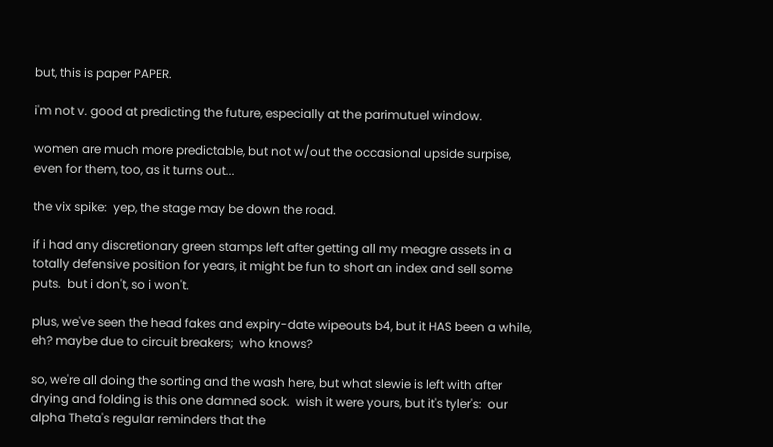but, this is paper PAPER.

i'm not v. good at predicting the future, especially at the parimutuel window.

women are much more predictable, but not w/out the occasional upside surpise, even for them, too, as it turns out...

the vix spike:  yep, the stage may be down the road.

if i had any discretionary green stamps left after getting all my meagre assets in a totally defensive position for years, it might be fun to short an index and sell some puts.  but i don't, so i won't.

plus, we've seen the head fakes and expiry-date wipeouts b4, but it HAS been a while, eh? maybe due to circuit breakers;  who knows?

so, we're all doing the sorting and the wash here, but what slewie is left with after drying and folding is this one damned sock.  wish it were yours, but it's tyler's:  our alpha Theta's regular reminders that the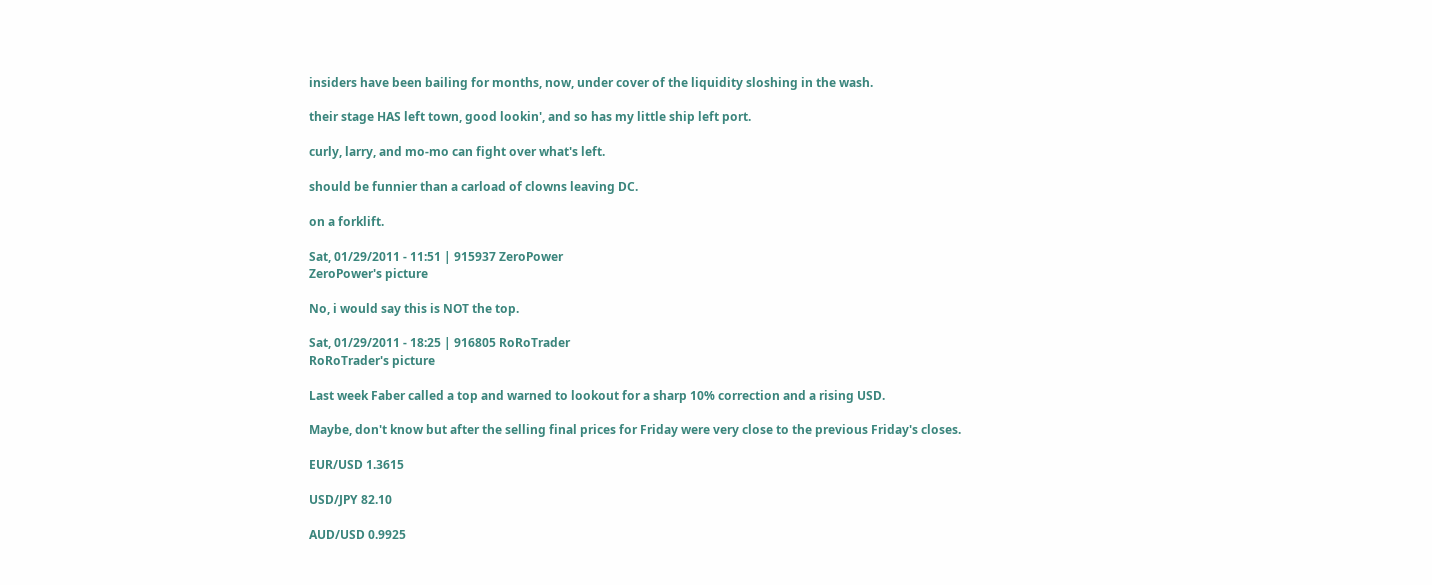insiders have been bailing for months, now, under cover of the liquidity sloshing in the wash.

their stage HAS left town, good lookin', and so has my little ship left port.

curly, larry, and mo-mo can fight over what's left.

should be funnier than a carload of clowns leaving DC.

on a forklift.

Sat, 01/29/2011 - 11:51 | 915937 ZeroPower
ZeroPower's picture

No, i would say this is NOT the top.

Sat, 01/29/2011 - 18:25 | 916805 RoRoTrader
RoRoTrader's picture

Last week Faber called a top and warned to lookout for a sharp 10% correction and a rising USD.

Maybe, don't know but after the selling final prices for Friday were very close to the previous Friday's closes.

EUR/USD 1.3615

USD/JPY 82.10

AUD/USD 0.9925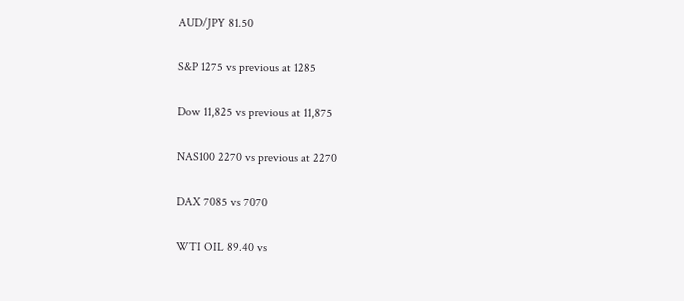AUD/JPY 81.50

S&P 1275 vs previous at 1285

Dow 11,825 vs previous at 11,875

NAS100 2270 vs previous at 2270

DAX 7085 vs 7070

WTI OIL 89.40 vs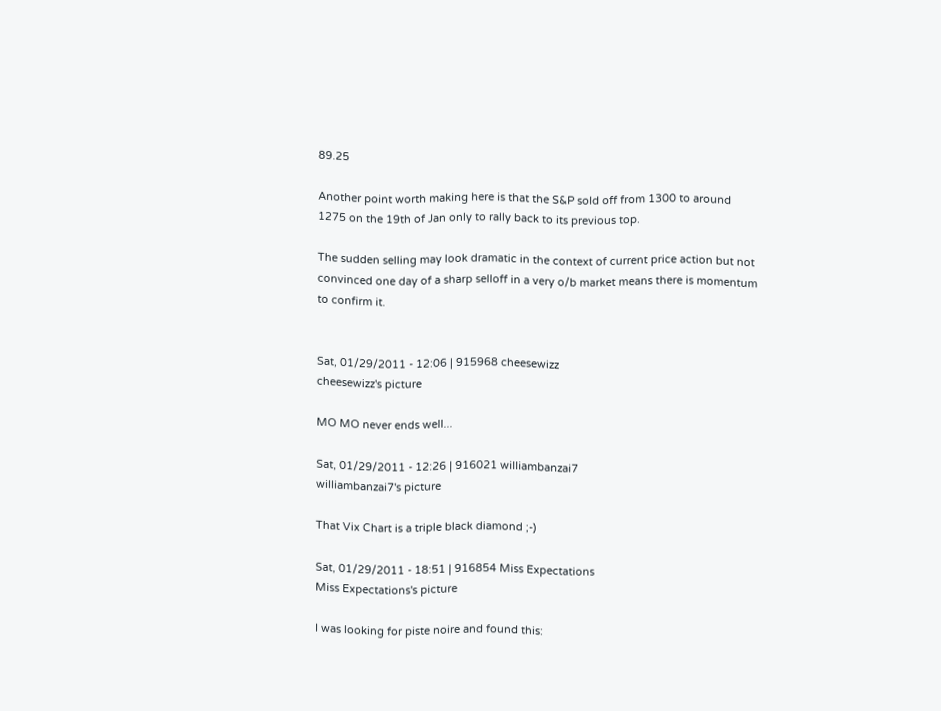89.25

Another point worth making here is that the S&P sold off from 1300 to around 1275 on the 19th of Jan only to rally back to its previous top.

The sudden selling may look dramatic in the context of current price action but not convinced one day of a sharp selloff in a very o/b market means there is momentum to confirm it.


Sat, 01/29/2011 - 12:06 | 915968 cheesewizz
cheesewizz's picture

MO MO never ends well...

Sat, 01/29/2011 - 12:26 | 916021 williambanzai7
williambanzai7's picture

That Vix Chart is a triple black diamond ;-)

Sat, 01/29/2011 - 18:51 | 916854 Miss Expectations
Miss Expectations's picture

I was looking for piste noire and found this: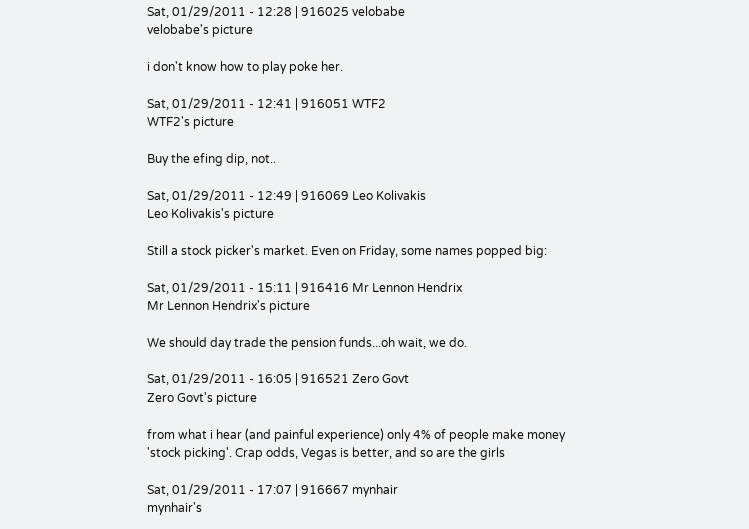Sat, 01/29/2011 - 12:28 | 916025 velobabe
velobabe's picture

i don't know how to play poke her.

Sat, 01/29/2011 - 12:41 | 916051 WTF2
WTF2's picture

Buy the efing dip, not..

Sat, 01/29/2011 - 12:49 | 916069 Leo Kolivakis
Leo Kolivakis's picture

Still a stock picker's market. Even on Friday, some names popped big:

Sat, 01/29/2011 - 15:11 | 916416 Mr Lennon Hendrix
Mr Lennon Hendrix's picture

We should day trade the pension funds...oh wait, we do.

Sat, 01/29/2011 - 16:05 | 916521 Zero Govt
Zero Govt's picture

from what i hear (and painful experience) only 4% of people make money 'stock picking'. Crap odds, Vegas is better, and so are the girls

Sat, 01/29/2011 - 17:07 | 916667 mynhair
mynhair's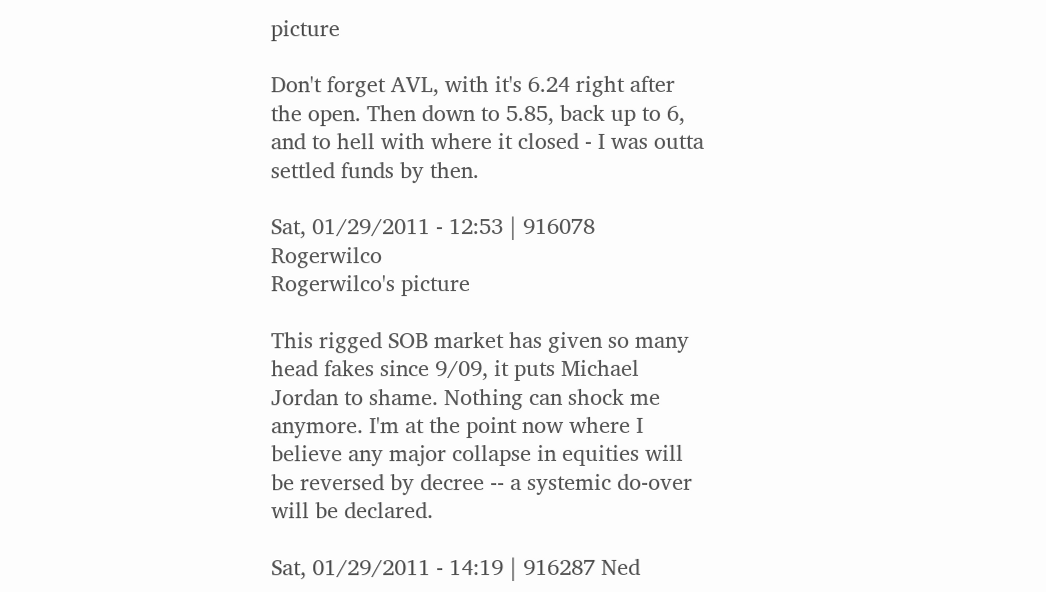picture

Don't forget AVL, with it's 6.24 right after the open. Then down to 5.85, back up to 6, and to hell with where it closed - I was outta settled funds by then.

Sat, 01/29/2011 - 12:53 | 916078 Rogerwilco
Rogerwilco's picture

This rigged SOB market has given so many head fakes since 9/09, it puts Michael Jordan to shame. Nothing can shock me anymore. I'm at the point now where I believe any major collapse in equities will be reversed by decree -- a systemic do-over will be declared.

Sat, 01/29/2011 - 14:19 | 916287 Ned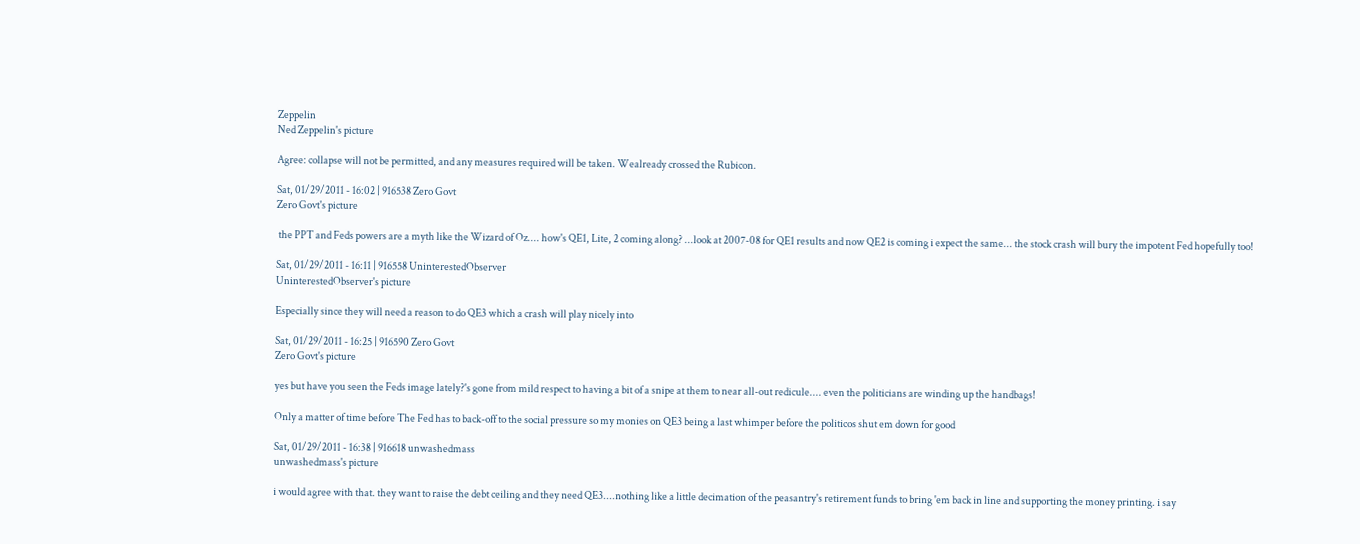Zeppelin
Ned Zeppelin's picture

Agree: collapse will not be permitted, and any measures required will be taken. Wealready crossed the Rubicon.

Sat, 01/29/2011 - 16:02 | 916538 Zero Govt
Zero Govt's picture

 the PPT and Feds powers are a myth like the Wizard of Oz.... how's QE1, Lite, 2 coming along? ...look at 2007-08 for QE1 results and now QE2 is coming i expect the same... the stock crash will bury the impotent Fed hopefully too!

Sat, 01/29/2011 - 16:11 | 916558 UninterestedObserver
UninterestedObserver's picture

Especially since they will need a reason to do QE3 which a crash will play nicely into

Sat, 01/29/2011 - 16:25 | 916590 Zero Govt
Zero Govt's picture

yes but have you seen the Feds image lately?'s gone from mild respect to having a bit of a snipe at them to near all-out redicule.... even the politicians are winding up the handbags!

Only a matter of time before The Fed has to back-off to the social pressure so my monies on QE3 being a last whimper before the politicos shut em down for good

Sat, 01/29/2011 - 16:38 | 916618 unwashedmass
unwashedmass's picture

i would agree with that. they want to raise the debt ceiling and they need QE3....nothing like a little decimation of the peasantry's retirement funds to bring 'em back in line and supporting the money printing. i say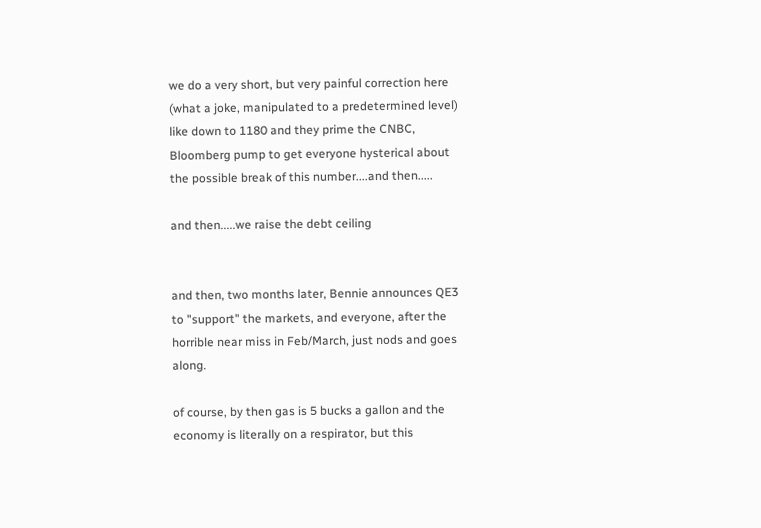we do a very short, but very painful correction here (what a joke, manipulated to a predetermined level) like down to 1180 and they prime the CNBC, Bloomberg pump to get everyone hysterical about the possible break of this number....and then.....

and then.....we raise the debt ceiling


and then, two months later, Bennie announces QE3 to "support" the markets, and everyone, after the horrible near miss in Feb/March, just nods and goes along.

of course, by then gas is 5 bucks a gallon and the economy is literally on a respirator, but this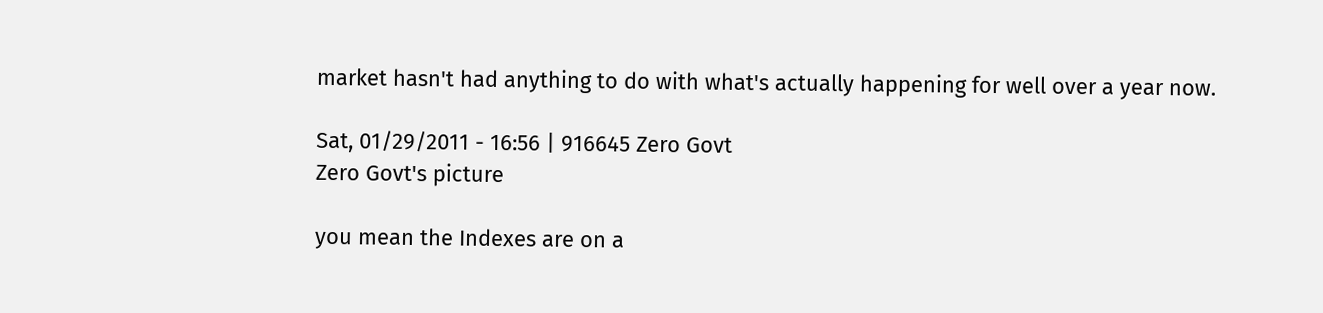market hasn't had anything to do with what's actually happening for well over a year now.

Sat, 01/29/2011 - 16:56 | 916645 Zero Govt
Zero Govt's picture

you mean the Indexes are on a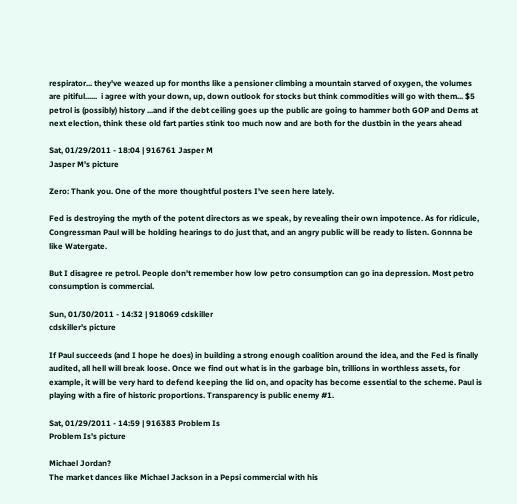respirator... they've weazed up for months like a pensioner climbing a mountain starved of oxygen, the volumes are pitiful......  i agree with your down, up, down outlook for stocks but think commodities will go with them... $5 petrol is (possibly) history ...and if the debt ceiling goes up the public are going to hammer both GOP and Dems at next election, think these old fart parties stink too much now and are both for the dustbin in the years ahead

Sat, 01/29/2011 - 18:04 | 916761 Jasper M
Jasper M's picture

Zero: Thank you. One of the more thoughtful posters I've seen here lately.

Fed is destroying the myth of the potent directors as we speak, by revealing their own impotence. As for ridicule, Congressman Paul will be holding hearings to do just that, and an angry public will be ready to listen. Gonnna be like Watergate.

But I disagree re petrol. People don't remember how low petro consumption can go ina depression. Most petro consumption is commercial.

Sun, 01/30/2011 - 14:32 | 918069 cdskiller
cdskiller's picture

If Paul succeeds (and I hope he does) in building a strong enough coalition around the idea, and the Fed is finally audited, all hell will break loose. Once we find out what is in the garbage bin, trillions in worthless assets, for example, it will be very hard to defend keeping the lid on, and opacity has become essential to the scheme. Paul is playing with a fire of historic proportions. Transparency is public enemy #1.

Sat, 01/29/2011 - 14:59 | 916383 Problem Is
Problem Is's picture

Michael Jordan?
The market dances like Michael Jackson in a Pepsi commercial with his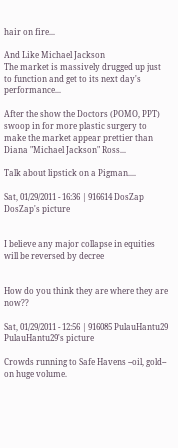hair on fire...

And Like Michael Jackson
The market is massively drugged up just to function and get to its next day's performance...

After the show the Doctors (POMO, PPT) swoop in for more plastic surgery to make the market appear prettier than Diana "Michael Jackson" Ross...

Talk about lipstick on a Pigman....

Sat, 01/29/2011 - 16:36 | 916614 DosZap
DosZap's picture


I believe any major collapse in equities will be reversed by decree


How do you think they are where they are now??

Sat, 01/29/2011 - 12:56 | 916085 PulauHantu29
PulauHantu29's picture

Crowds running to Safe Havens --oil, gold-- on huge volume.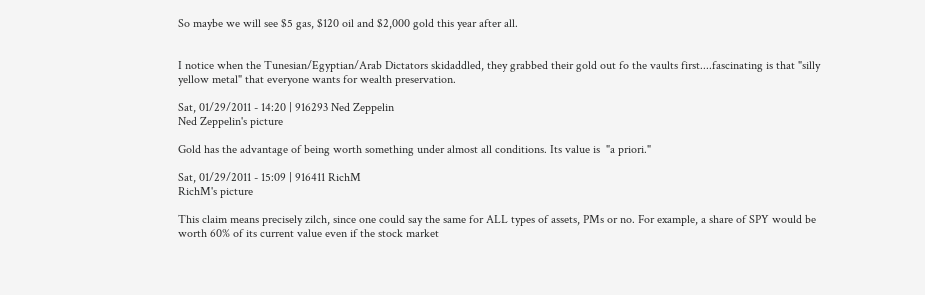So maybe we will see $5 gas, $120 oil and $2,000 gold this year after all.


I notice when the Tunesian/Egyptian/Arab Dictators skidaddled, they grabbed their gold out fo the vaults first....fascinating is that "silly yellow metal" that everyone wants for wealth preservation.

Sat, 01/29/2011 - 14:20 | 916293 Ned Zeppelin
Ned Zeppelin's picture

Gold has the advantage of being worth something under almost all conditions. Its value is  "a priori."

Sat, 01/29/2011 - 15:09 | 916411 RichM
RichM's picture

This claim means precisely zilch, since one could say the same for ALL types of assets, PMs or no. For example, a share of SPY would be worth 60% of its current value even if the stock market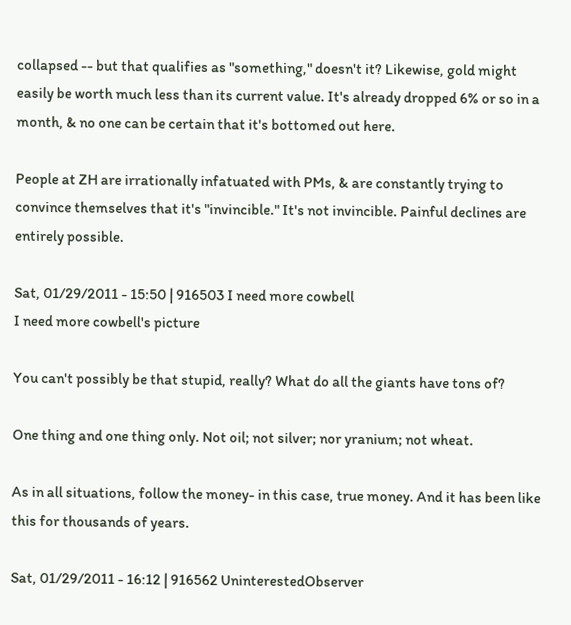collapsed -- but that qualifies as "something," doesn't it? Likewise, gold might easily be worth much less than its current value. It's already dropped 6% or so in a month, & no one can be certain that it's bottomed out here.

People at ZH are irrationally infatuated with PMs, & are constantly trying to convince themselves that it's "invincible." It's not invincible. Painful declines are entirely possible.

Sat, 01/29/2011 - 15:50 | 916503 I need more cowbell
I need more cowbell's picture

You can't possibly be that stupid, really? What do all the giants have tons of?

One thing and one thing only. Not oil; not silver; nor yranium; not wheat.

As in all situations, follow the money- in this case, true money. And it has been like this for thousands of years.

Sat, 01/29/2011 - 16:12 | 916562 UninterestedObserver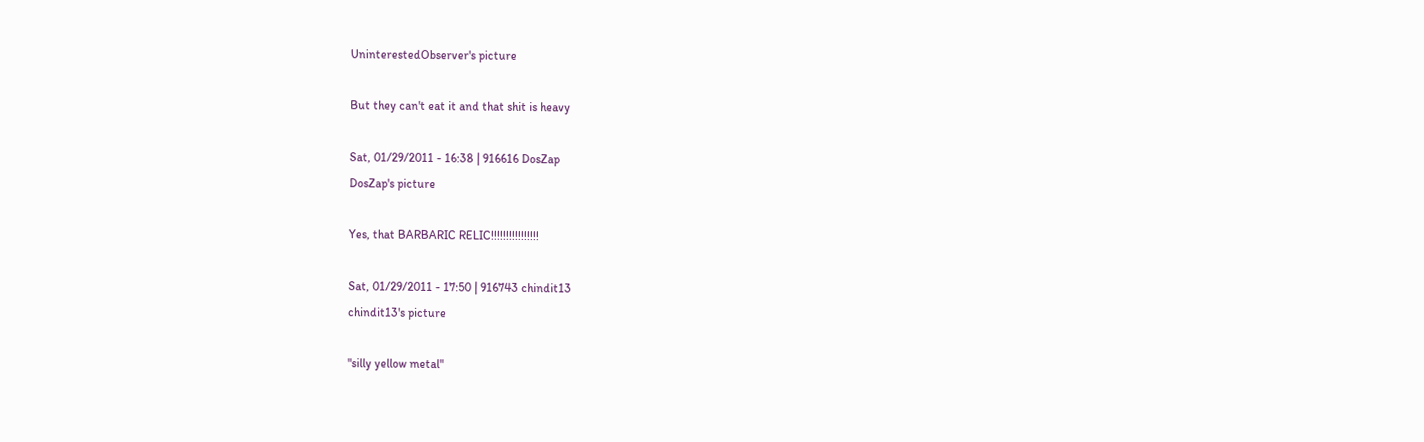UninterestedObserver's picture

But they can't eat it and that shit is heavy

Sat, 01/29/2011 - 16:38 | 916616 DosZap
DosZap's picture

Yes, that BARBARIC RELIC!!!!!!!!!!!!!!!!

Sat, 01/29/2011 - 17:50 | 916743 chindit13
chindit13's picture

"silly yellow metal"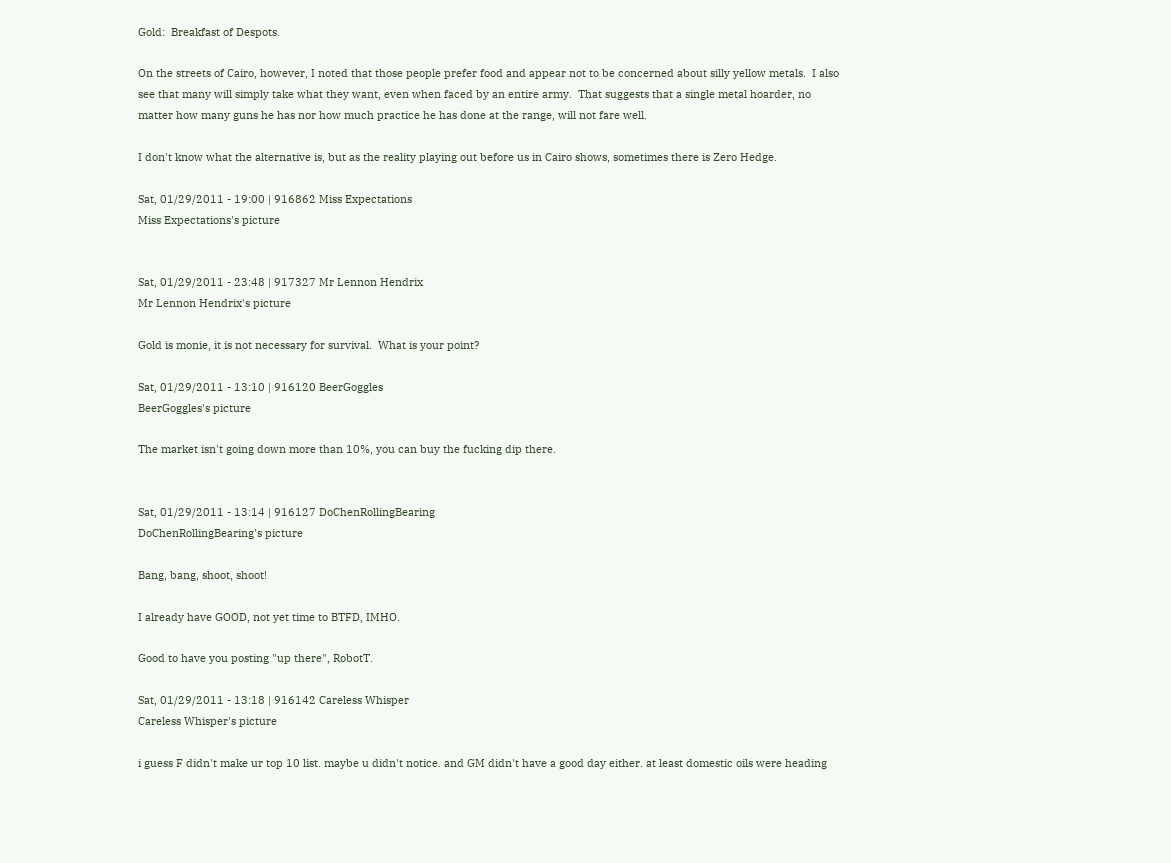Gold:  Breakfast of Despots.

On the streets of Cairo, however, I noted that those people prefer food and appear not to be concerned about silly yellow metals.  I also see that many will simply take what they want, even when faced by an entire army.  That suggests that a single metal hoarder, no matter how many guns he has nor how much practice he has done at the range, will not fare well.

I don't know what the alternative is, but as the reality playing out before us in Cairo shows, sometimes there is Zero Hedge.

Sat, 01/29/2011 - 19:00 | 916862 Miss Expectations
Miss Expectations's picture


Sat, 01/29/2011 - 23:48 | 917327 Mr Lennon Hendrix
Mr Lennon Hendrix's picture

Gold is monie, it is not necessary for survival.  What is your point?

Sat, 01/29/2011 - 13:10 | 916120 BeerGoggles
BeerGoggles's picture

The market isn't going down more than 10%, you can buy the fucking dip there.


Sat, 01/29/2011 - 13:14 | 916127 DoChenRollingBearing
DoChenRollingBearing's picture

Bang, bang, shoot, shoot!

I already have GOOD, not yet time to BTFD, IMHO.

Good to have you posting "up there", RobotT.

Sat, 01/29/2011 - 13:18 | 916142 Careless Whisper
Careless Whisper's picture

i guess F didn't make ur top 10 list. maybe u didn't notice. and GM didn't have a good day either. at least domestic oils were heading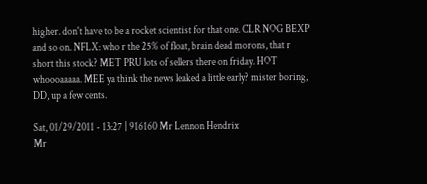higher. don't have to be a rocket scientist for that one. CLR NOG BEXP and so on. NFLX: who r the 25% of float, brain dead morons, that r short this stock? MET PRU lots of sellers there on friday. HOT whoooaaaaa. MEE ya think the news leaked a little early? mister boring, DD, up a few cents.

Sat, 01/29/2011 - 13:27 | 916160 Mr Lennon Hendrix
Mr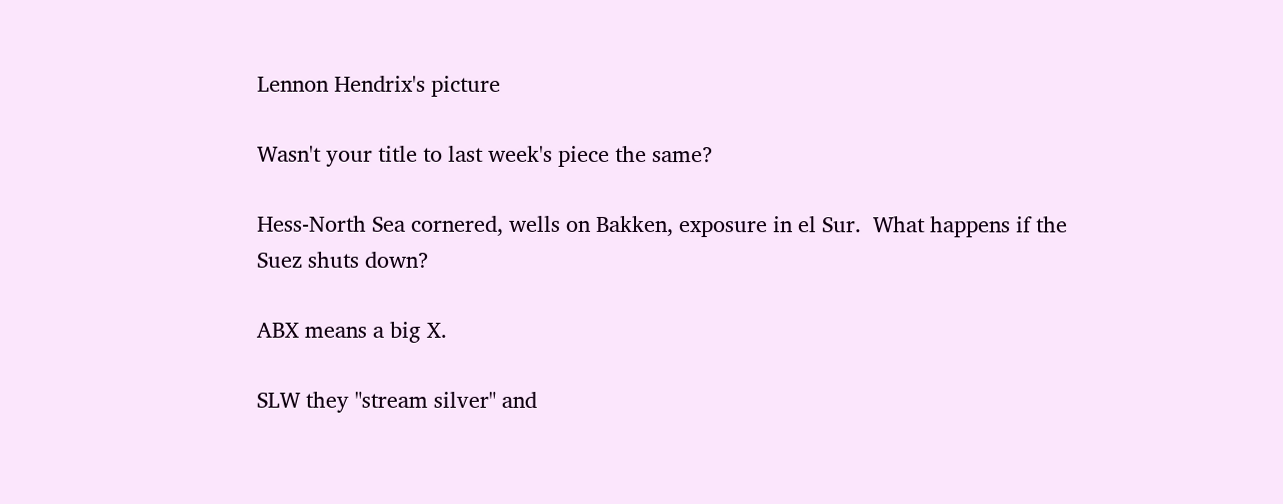Lennon Hendrix's picture

Wasn't your title to last week's piece the same?

Hess-North Sea cornered, wells on Bakken, exposure in el Sur.  What happens if the Suez shuts down?

ABX means a big X.

SLW they "stream silver" and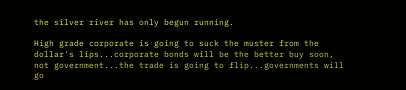the silver river has only begun running.

High grade corporate is going to suck the muster from the dollar's lips...corporate bonds will be the better buy soon, not government...the trade is going to flip...governments will go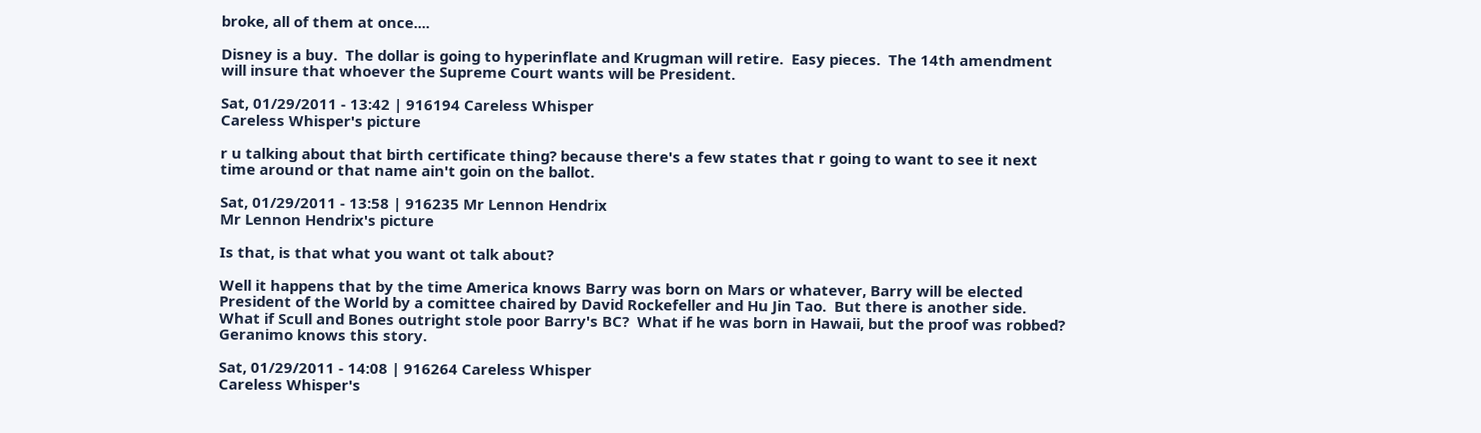broke, all of them at once....

Disney is a buy.  The dollar is going to hyperinflate and Krugman will retire.  Easy pieces.  The 14th amendment will insure that whoever the Supreme Court wants will be President.

Sat, 01/29/2011 - 13:42 | 916194 Careless Whisper
Careless Whisper's picture

r u talking about that birth certificate thing? because there's a few states that r going to want to see it next time around or that name ain't goin on the ballot.

Sat, 01/29/2011 - 13:58 | 916235 Mr Lennon Hendrix
Mr Lennon Hendrix's picture

Is that, is that what you want ot talk about?

Well it happens that by the time America knows Barry was born on Mars or whatever, Barry will be elected President of the World by a comittee chaired by David Rockefeller and Hu Jin Tao.  But there is another side.  What if Scull and Bones outright stole poor Barry's BC?  What if he was born in Hawaii, but the proof was robbed?  Geranimo knows this story.

Sat, 01/29/2011 - 14:08 | 916264 Careless Whisper
Careless Whisper's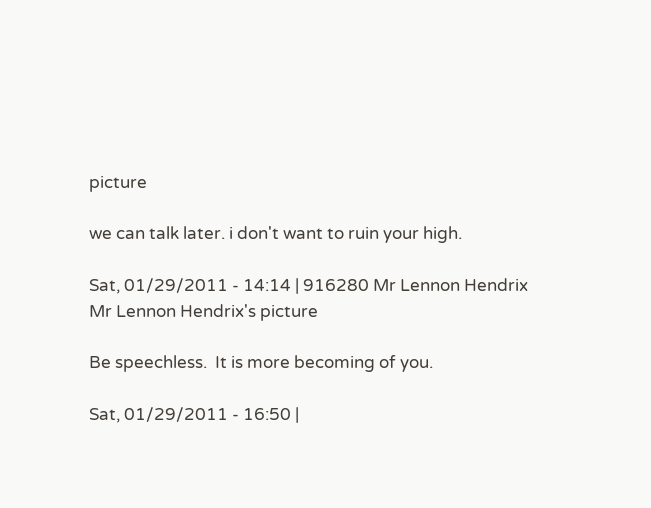picture

we can talk later. i don't want to ruin your high.

Sat, 01/29/2011 - 14:14 | 916280 Mr Lennon Hendrix
Mr Lennon Hendrix's picture

Be speechless.  It is more becoming of you.

Sat, 01/29/2011 - 16:50 |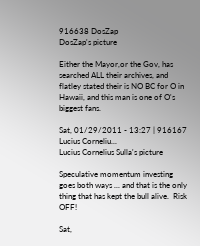916638 DosZap
DosZap's picture

Either the Mayor,or the Gov, has searched ALL their archives, and flatley stated their is NO BC for O in Hawaii, and this man is one of O's biggest fans.

Sat, 01/29/2011 - 13:27 | 916167 Lucius Corneliu...
Lucius Cornelius Sulla's picture

Speculative momentum investing goes both ways ... and that is the only thing that has kept the bull alive.  Risk OFF!

Sat,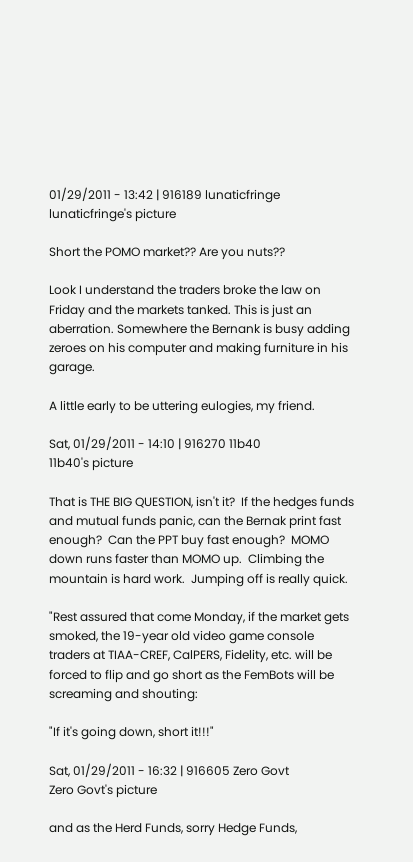01/29/2011 - 13:42 | 916189 lunaticfringe
lunaticfringe's picture

Short the POMO market?? Are you nuts??

Look I understand the traders broke the law on Friday and the markets tanked. This is just an aberration. Somewhere the Bernank is busy adding zeroes on his computer and making furniture in his garage.

A little early to be uttering eulogies, my friend.

Sat, 01/29/2011 - 14:10 | 916270 11b40
11b40's picture

That is THE BIG QUESTION, isn't it?  If the hedges funds and mutual funds panic, can the Bernak print fast enough?  Can the PPT buy fast enough?  MOMO down runs faster than MOMO up.  Climbing the mountain is hard work.  Jumping off is really quick.

"Rest assured that come Monday, if the market gets smoked, the 19-year old video game console traders at TIAA-CREF, CalPERS, Fidelity, etc. will be forced to flip and go short as the FemBots will be screaming and shouting:

"If it's going down, short it!!!"

Sat, 01/29/2011 - 16:32 | 916605 Zero Govt
Zero Govt's picture

and as the Herd Funds, sorry Hedge Funds,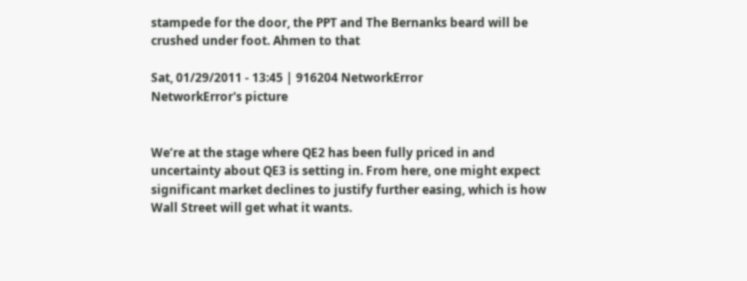stampede for the door, the PPT and The Bernanks beard will be crushed under foot. Ahmen to that

Sat, 01/29/2011 - 13:45 | 916204 NetworkError
NetworkError's picture


We’re at the stage where QE2 has been fully priced in and uncertainty about QE3 is setting in. From here, one might expect significant market declines to justify further easing, which is how Wall Street will get what it wants.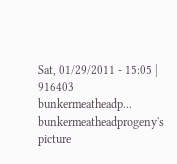Sat, 01/29/2011 - 15:05 | 916403 bunkermeatheadp...
bunkermeatheadprogeny's picture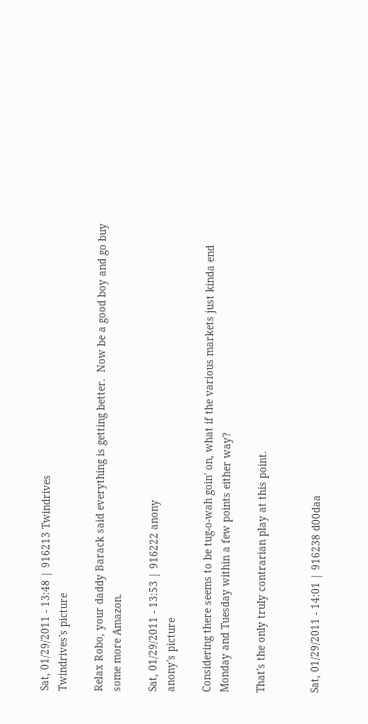Sat, 01/29/2011 - 13:48 | 916213 Twindrives
Twindrives's picture

Relax Robo, your daddy Barack said everything is getting better.  Now be a good boy and go buy some more Amazon.

Sat, 01/29/2011 - 13:53 | 916222 anony
anony's picture

Considering there seems to be tug-o-wah goin' on, what if the various markets just kinda end Monday and Tuesday within a few points either way?

That's the only truly contrarian play at this point.


Sat, 01/29/2011 - 14:01 | 916238 d00daa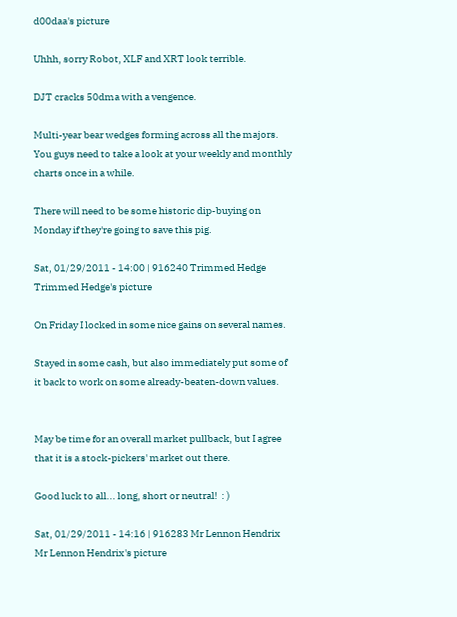d00daa's picture

Uhhh, sorry Robot, XLF and XRT look terrible.

DJT cracks 50dma with a vengence.

Multi-year bear wedges forming across all the majors.  You guys need to take a look at your weekly and monthly charts once in a while.

There will need to be some historic dip-buying on Monday if they're going to save this pig.

Sat, 01/29/2011 - 14:00 | 916240 Trimmed Hedge
Trimmed Hedge's picture

On Friday I locked in some nice gains on several names.

Stayed in some cash, but also immediately put some of it back to work on some already-beaten-down values.


May be time for an overall market pullback, but I agree that it is a stock-pickers' market out there.

Good luck to all... long, short or neutral!  : )

Sat, 01/29/2011 - 14:16 | 916283 Mr Lennon Hendrix
Mr Lennon Hendrix's picture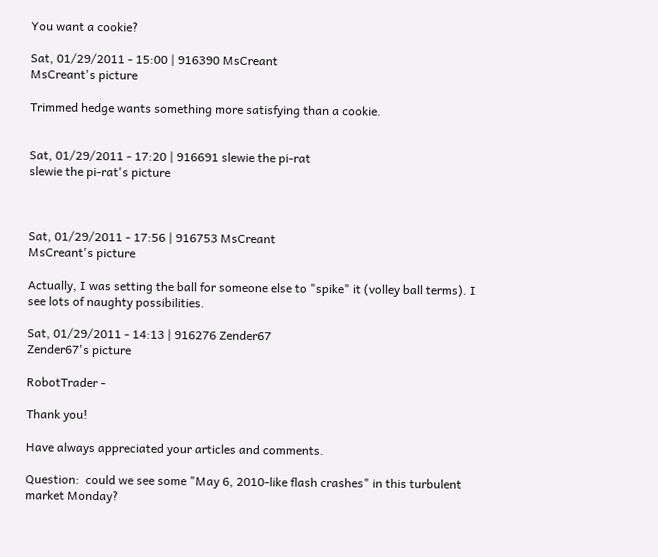You want a cookie?

Sat, 01/29/2011 - 15:00 | 916390 MsCreant
MsCreant's picture

Trimmed hedge wants something more satisfying than a cookie.


Sat, 01/29/2011 - 17:20 | 916691 slewie the pi-rat
slewie the pi-rat's picture



Sat, 01/29/2011 - 17:56 | 916753 MsCreant
MsCreant's picture

Actually, I was setting the ball for someone else to "spike" it (volley ball terms). I see lots of naughty possibilities.

Sat, 01/29/2011 - 14:13 | 916276 Zender67
Zender67's picture

RobotTrader -

Thank you!

Have always appreciated your articles and comments.

Question:  could we see some "May 6, 2010-like flash crashes" in this turbulent market Monday?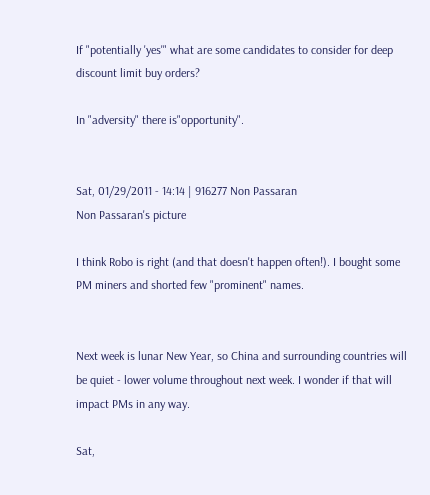If "potentially 'yes'" what are some candidates to consider for deep discount limit buy orders?

In "adversity" there is"opportunity".


Sat, 01/29/2011 - 14:14 | 916277 Non Passaran
Non Passaran's picture

I think Robo is right (and that doesn't happen often!). I bought some PM miners and shorted few "prominent" names.


Next week is lunar New Year, so China and surrounding countries will be quiet - lower volume throughout next week. I wonder if that will impact PMs in any way.

Sat,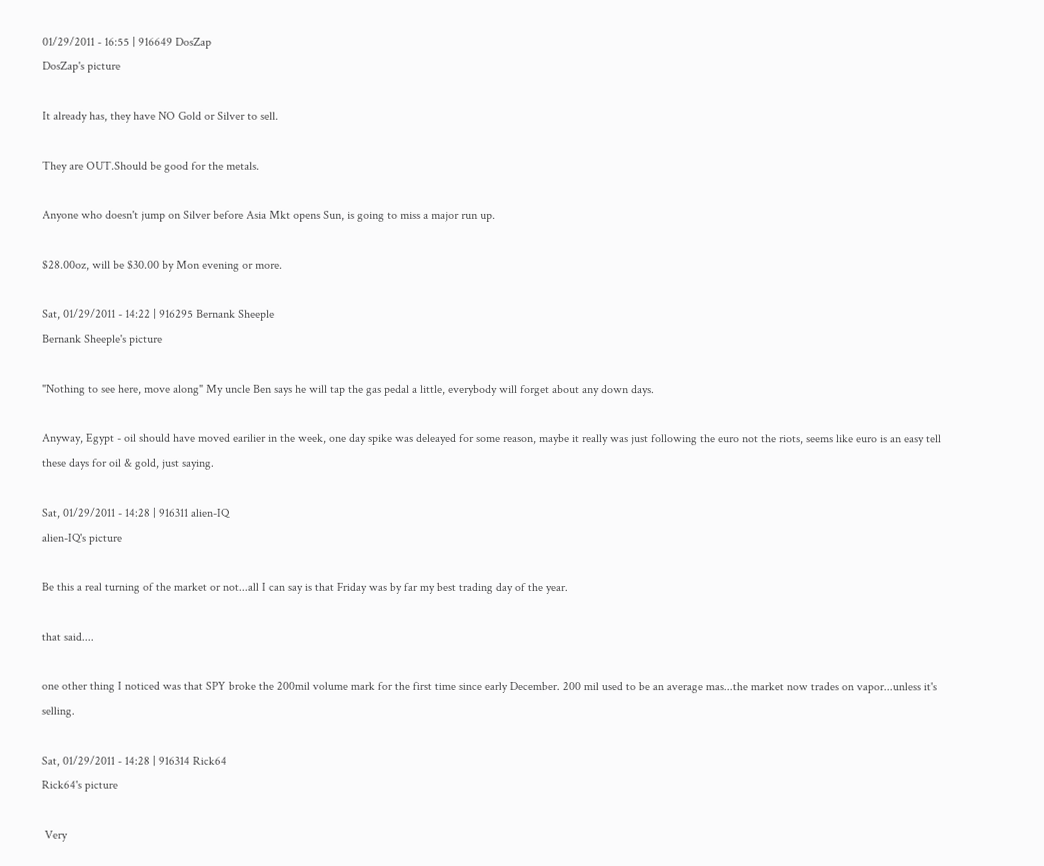01/29/2011 - 16:55 | 916649 DosZap
DosZap's picture

It already has, they have NO Gold or Silver to sell.

They are OUT.Should be good for the metals.

Anyone who doesn't jump on Silver before Asia Mkt opens Sun, is going to miss a major run up.

$28.00oz, will be $30.00 by Mon evening or more.

Sat, 01/29/2011 - 14:22 | 916295 Bernank Sheeple
Bernank Sheeple's picture

"Nothing to see here, move along" My uncle Ben says he will tap the gas pedal a little, everybody will forget about any down days.

Anyway, Egypt - oil should have moved earilier in the week, one day spike was deleayed for some reason, maybe it really was just following the euro not the riots, seems like euro is an easy tell these days for oil & gold, just saying.

Sat, 01/29/2011 - 14:28 | 916311 alien-IQ
alien-IQ's picture

Be this a real turning of the market or not...all I can say is that Friday was by far my best trading day of the year.

that said....

one other thing I noticed was that SPY broke the 200mil volume mark for the first time since early December. 200 mil used to be an average mas...the market now trades on vapor...unless it's selling.

Sat, 01/29/2011 - 14:28 | 916314 Rick64
Rick64's picture

 Very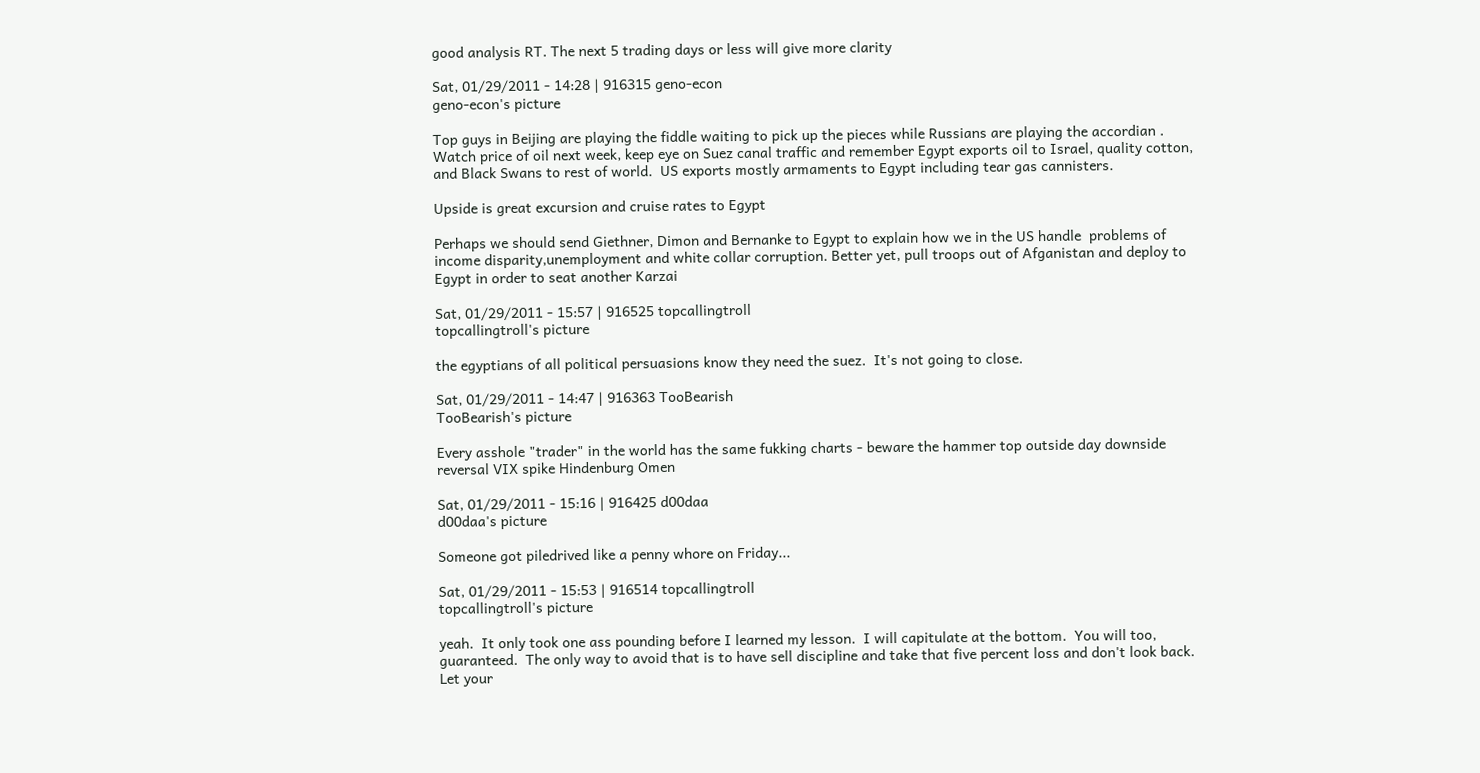good analysis RT. The next 5 trading days or less will give more clarity

Sat, 01/29/2011 - 14:28 | 916315 geno-econ
geno-econ's picture

Top guys in Beijing are playing the fiddle waiting to pick up the pieces while Russians are playing the accordian . Watch price of oil next week, keep eye on Suez canal traffic and remember Egypt exports oil to Israel, quality cotton, and Black Swans to rest of world.  US exports mostly armaments to Egypt including tear gas cannisters.

Upside is great excursion and cruise rates to Egypt

Perhaps we should send Giethner, Dimon and Bernanke to Egypt to explain how we in the US handle  problems of income disparity,unemployment and white collar corruption. Better yet, pull troops out of Afganistan and deploy to Egypt in order to seat another Karzai

Sat, 01/29/2011 - 15:57 | 916525 topcallingtroll
topcallingtroll's picture

the egyptians of all political persuasions know they need the suez.  It's not going to close.

Sat, 01/29/2011 - 14:47 | 916363 TooBearish
TooBearish's picture

Every asshole "trader" in the world has the same fukking charts - beware the hammer top outside day downside reversal VIX spike Hindenburg Omen

Sat, 01/29/2011 - 15:16 | 916425 d00daa
d00daa's picture

Someone got piledrived like a penny whore on Friday...

Sat, 01/29/2011 - 15:53 | 916514 topcallingtroll
topcallingtroll's picture

yeah.  It only took one ass pounding before I learned my lesson.  I will capitulate at the bottom.  You will too, guaranteed.  The only way to avoid that is to have sell discipline and take that five percent loss and don't look back.  Let your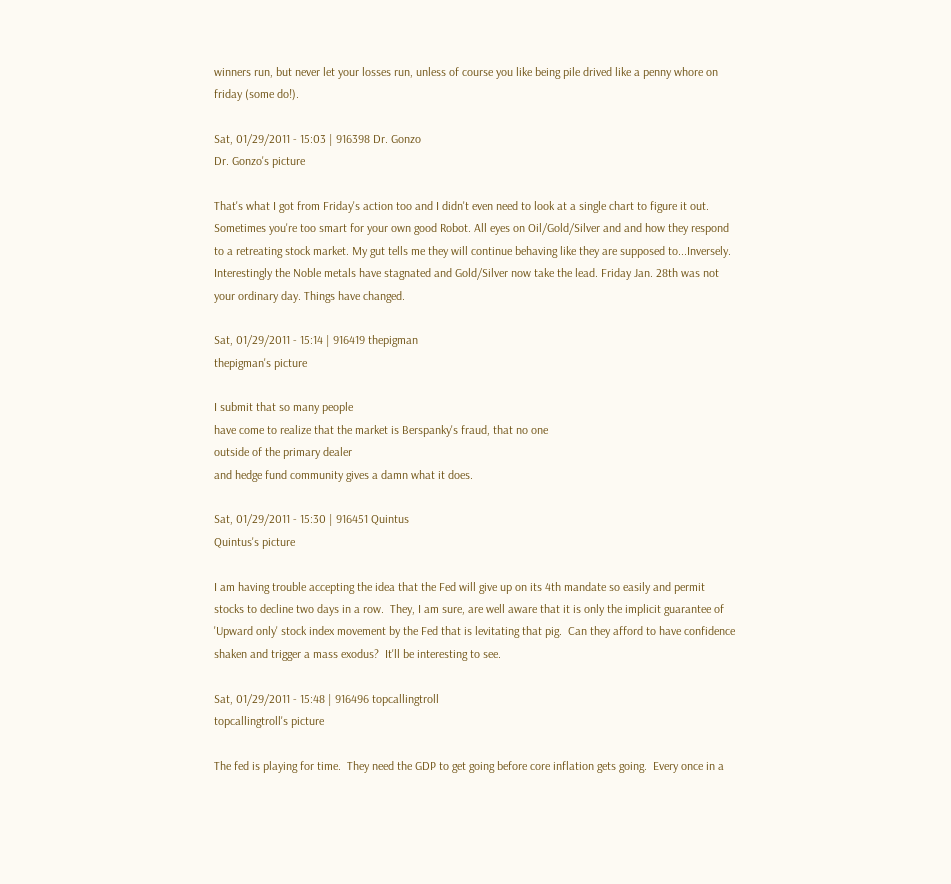winners run, but never let your losses run, unless of course you like being pile drived like a penny whore on friday (some do!).

Sat, 01/29/2011 - 15:03 | 916398 Dr. Gonzo
Dr. Gonzo's picture

That's what I got from Friday's action too and I didn't even need to look at a single chart to figure it out. Sometimes you're too smart for your own good Robot. All eyes on Oil/Gold/Silver and and how they respond to a retreating stock market. My gut tells me they will continue behaving like they are supposed to...Inversely. Interestingly the Noble metals have stagnated and Gold/Silver now take the lead. Friday Jan. 28th was not your ordinary day. Things have changed.

Sat, 01/29/2011 - 15:14 | 916419 thepigman
thepigman's picture

I submit that so many people
have come to realize that the market is Berspanky's fraud, that no one
outside of the primary dealer
and hedge fund community gives a damn what it does.

Sat, 01/29/2011 - 15:30 | 916451 Quintus
Quintus's picture

I am having trouble accepting the idea that the Fed will give up on its 4th mandate so easily and permit stocks to decline two days in a row.  They, I am sure, are well aware that it is only the implicit guarantee of 'Upward only' stock index movement by the Fed that is levitating that pig.  Can they afford to have confidence shaken and trigger a mass exodus?  It'll be interesting to see.

Sat, 01/29/2011 - 15:48 | 916496 topcallingtroll
topcallingtroll's picture

The fed is playing for time.  They need the GDP to get going before core inflation gets going.  Every once in a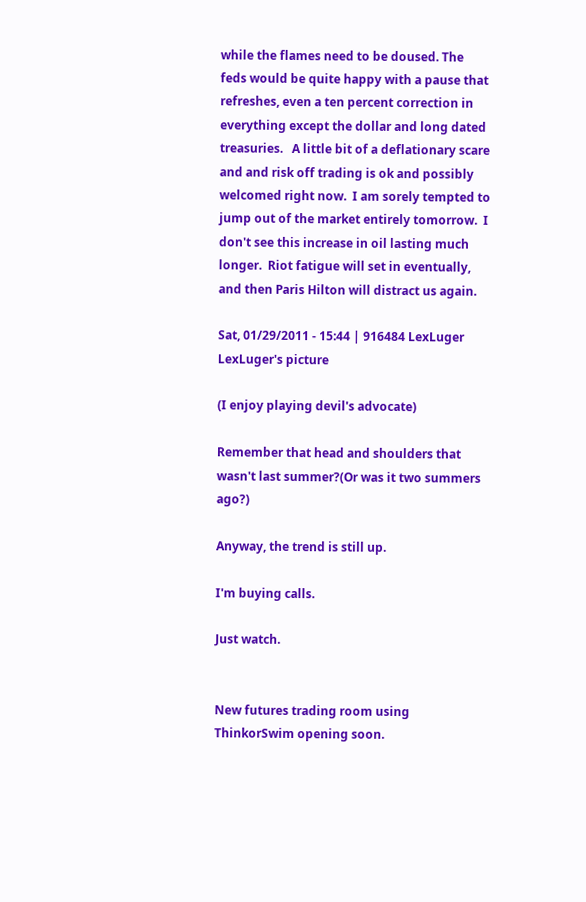while the flames need to be doused. The feds would be quite happy with a pause that refreshes, even a ten percent correction in everything except the dollar and long dated treasuries.   A little bit of a deflationary scare and and risk off trading is ok and possibly welcomed right now.  I am sorely tempted to jump out of the market entirely tomorrow.  I don't see this increase in oil lasting much longer.  Riot fatigue will set in eventually, and then Paris Hilton will distract us again.

Sat, 01/29/2011 - 15:44 | 916484 LexLuger
LexLuger's picture

(I enjoy playing devil's advocate)

Remember that head and shoulders that wasn't last summer?(Or was it two summers ago?)

Anyway, the trend is still up.

I'm buying calls.

Just watch.


New futures trading room using ThinkorSwim opening soon.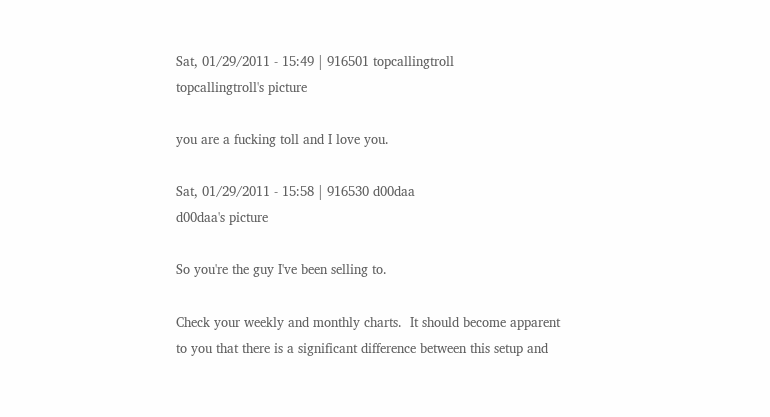Sat, 01/29/2011 - 15:49 | 916501 topcallingtroll
topcallingtroll's picture

you are a fucking toll and I love you.

Sat, 01/29/2011 - 15:58 | 916530 d00daa
d00daa's picture

So you're the guy I've been selling to.

Check your weekly and monthly charts.  It should become apparent to you that there is a significant difference between this setup and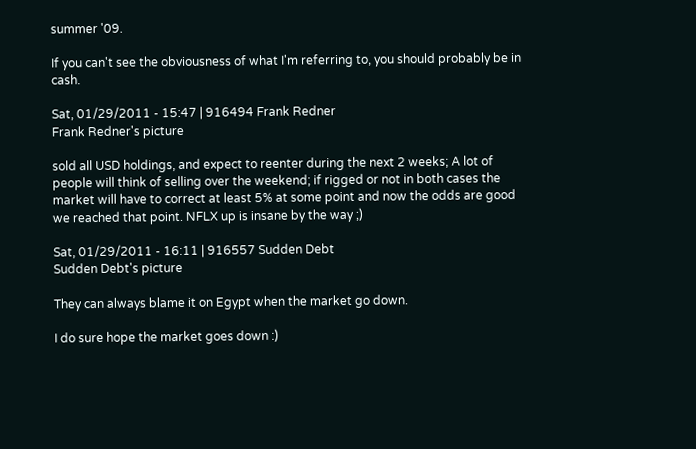summer '09.

If you can't see the obviousness of what I'm referring to, you should probably be in cash.

Sat, 01/29/2011 - 15:47 | 916494 Frank Redner
Frank Redner's picture

sold all USD holdings, and expect to reenter during the next 2 weeks; A lot of people will think of selling over the weekend; if rigged or not in both cases the market will have to correct at least 5% at some point and now the odds are good we reached that point. NFLX up is insane by the way ;)

Sat, 01/29/2011 - 16:11 | 916557 Sudden Debt
Sudden Debt's picture

They can always blame it on Egypt when the market go down.

I do sure hope the market goes down :)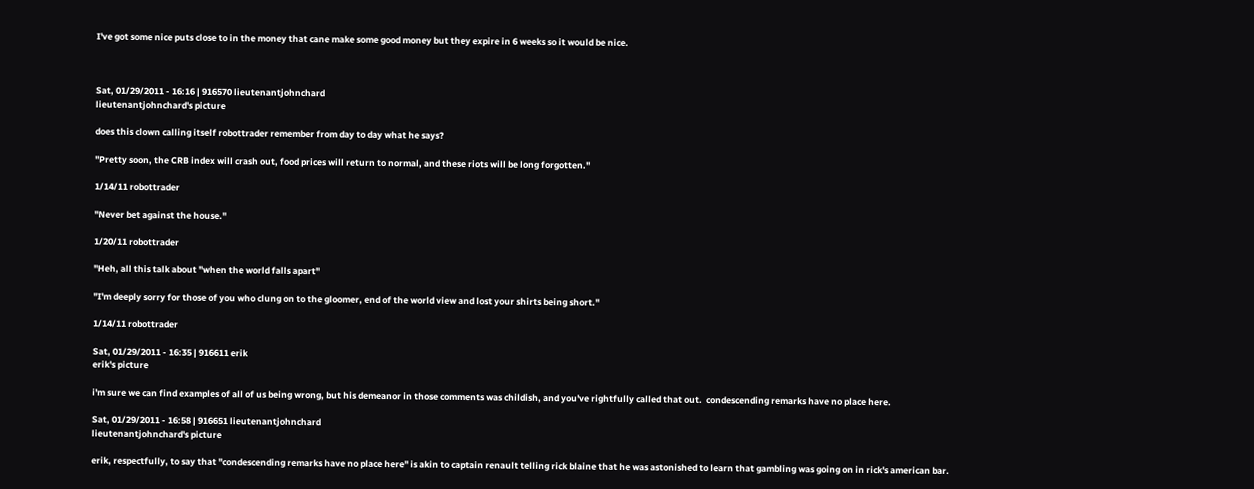I've got some nice puts close to in the money that cane make some good money but they expire in 6 weeks so it would be nice.



Sat, 01/29/2011 - 16:16 | 916570 lieutenantjohnchard
lieutenantjohnchard's picture

does this clown calling itself robottrader remember from day to day what he says?

"Pretty soon, the CRB index will crash out, food prices will return to normal, and these riots will be long forgotten."

1/14/11 robottrader

"Never bet against the house."

1/20/11 robottrader

"Heh, all this talk about "when the world falls apart"

"I'm deeply sorry for those of you who clung on to the gloomer, end of the world view and lost your shirts being short."

1/14/11 robottrader

Sat, 01/29/2011 - 16:35 | 916611 erik
erik's picture

i'm sure we can find examples of all of us being wrong, but his demeanor in those comments was childish, and you've rightfully called that out.  condescending remarks have no place here.

Sat, 01/29/2011 - 16:58 | 916651 lieutenantjohnchard
lieutenantjohnchard's picture

erik, respectfully, to say that "condescending remarks have no place here" is akin to captain renault telling rick blaine that he was astonished to learn that gambling was going on in rick's american bar.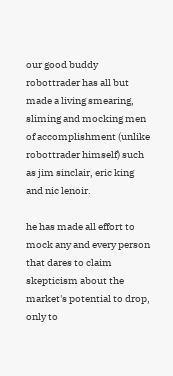our good buddy robottrader has all but made a living smearing, sliming and mocking men of accomplishment (unlike robottrader himself) such as jim sinclair, eric king and nic lenoir.

he has made all effort to mock any and every person that dares to claim skepticism about the market's potential to drop, only to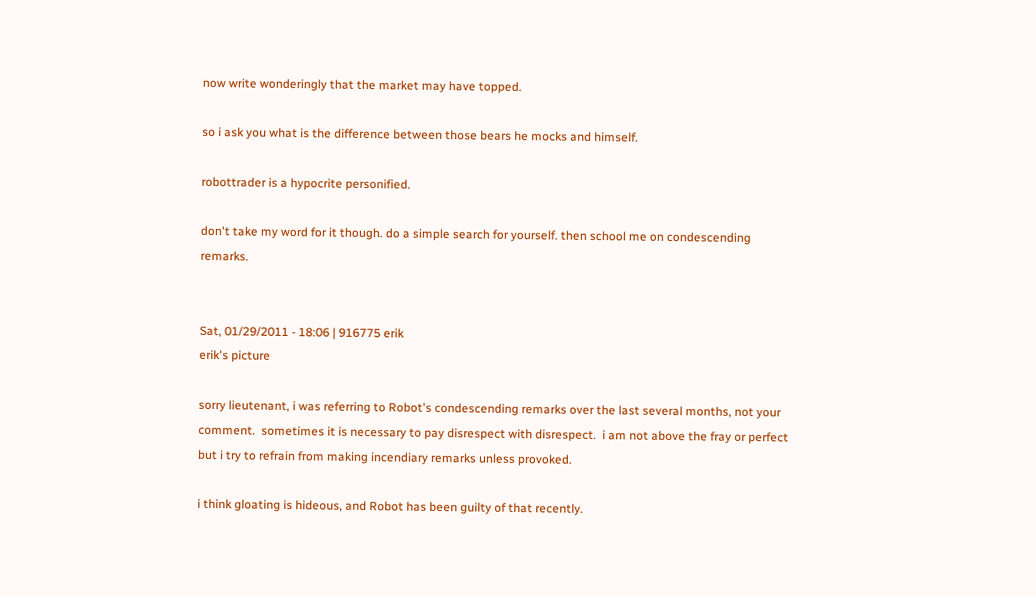now write wonderingly that the market may have topped.

so i ask you what is the difference between those bears he mocks and himself.

robottrader is a hypocrite personified.

don't take my word for it though. do a simple search for yourself. then school me on condescending remarks.


Sat, 01/29/2011 - 18:06 | 916775 erik
erik's picture

sorry lieutenant, i was referring to Robot's condescending remarks over the last several months, not your comment.  sometimes it is necessary to pay disrespect with disrespect.  i am not above the fray or perfect but i try to refrain from making incendiary remarks unless provoked.

i think gloating is hideous, and Robot has been guilty of that recently.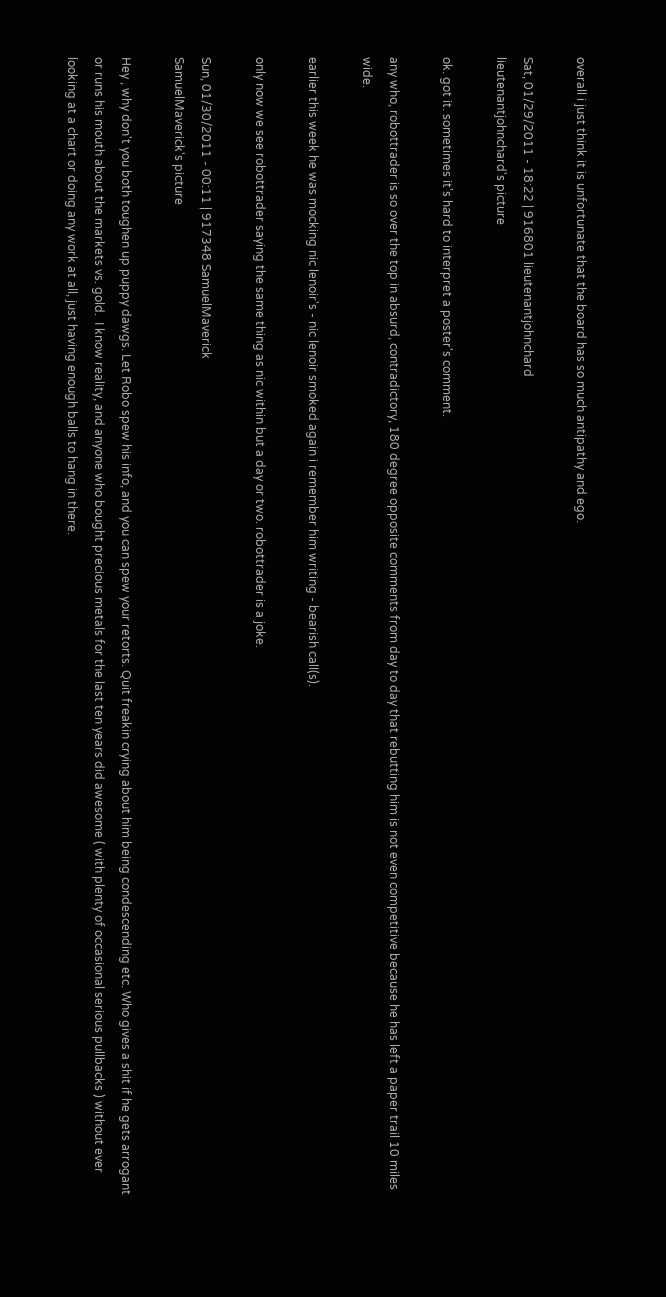overall i just think it is unfortunate that the board has so much antipathy and ego.

Sat, 01/29/2011 - 18:22 | 916801 lieutenantjohnchard
lieutenantjohnchard's picture

ok. got it. sometimes it's hard to interpret a poster's comment.

any who, robottrader is so over the top in absurd, contradictory, 180 degree opposite comments from day to day that rebutting him is not even competitive because he has left a paper trail 10 miles wide.

earlier this week he was mocking nic lenoir's - nic lenoir smoked again i remember him writing - bearish call(s).

only now we see robottrader saying the same thing as nic within but a day or two. robottrader is a joke.

Sun, 01/30/2011 - 00:11 | 917348 SamuelMaverick
SamuelMaverick's picture

Hey , why don't you both toughen up puppy dawgs. Let Robo spew his info, and you can spew your retorts. Quit freakin crying about him being condescending etc. Who gives a shit if he gets arrogant or runs his mouth about the markets vs. gold.  I know reality, and anyone who bought precious metals for the last ten years did awesome ( with plenty of occasional serious pullbacks ) without ever looking at a chart or doing any work at all, just having enough balls to hang in there.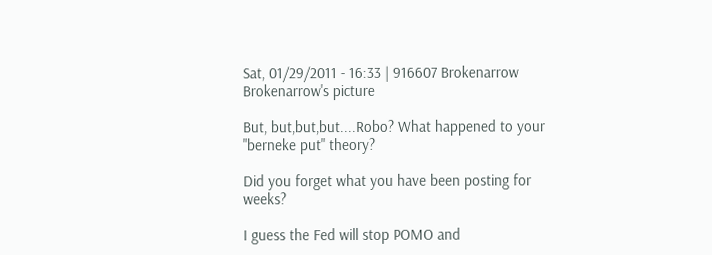Sat, 01/29/2011 - 16:33 | 916607 Brokenarrow
Brokenarrow's picture

But, but,but,but....Robo? What happened to your "berneke put" theory?

Did you forget what you have been posting for weeks?

I guess the Fed will stop POMO and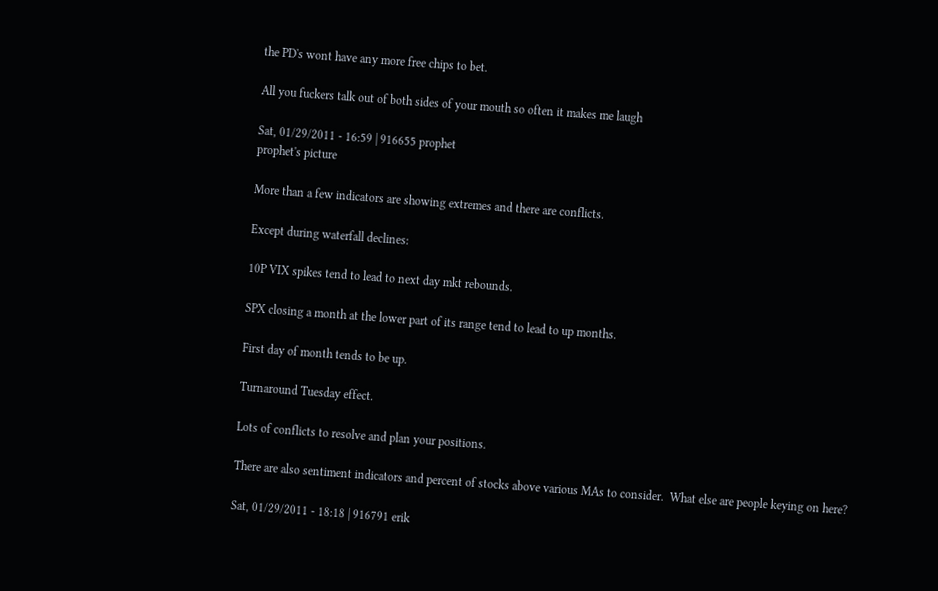the PD's wont have any more free chips to bet.

All you fuckers talk out of both sides of your mouth so often it makes me laugh

Sat, 01/29/2011 - 16:59 | 916655 prophet
prophet's picture

More than a few indicators are showing extremes and there are conflicts.

Except during waterfall declines:

10P VIX spikes tend to lead to next day mkt rebounds.

SPX closing a month at the lower part of its range tend to lead to up months.

First day of month tends to be up.

Turnaround Tuesday effect.

Lots of conflicts to resolve and plan your positions.

There are also sentiment indicators and percent of stocks above various MAs to consider.  What else are people keying on here?

Sat, 01/29/2011 - 18:18 | 916791 erik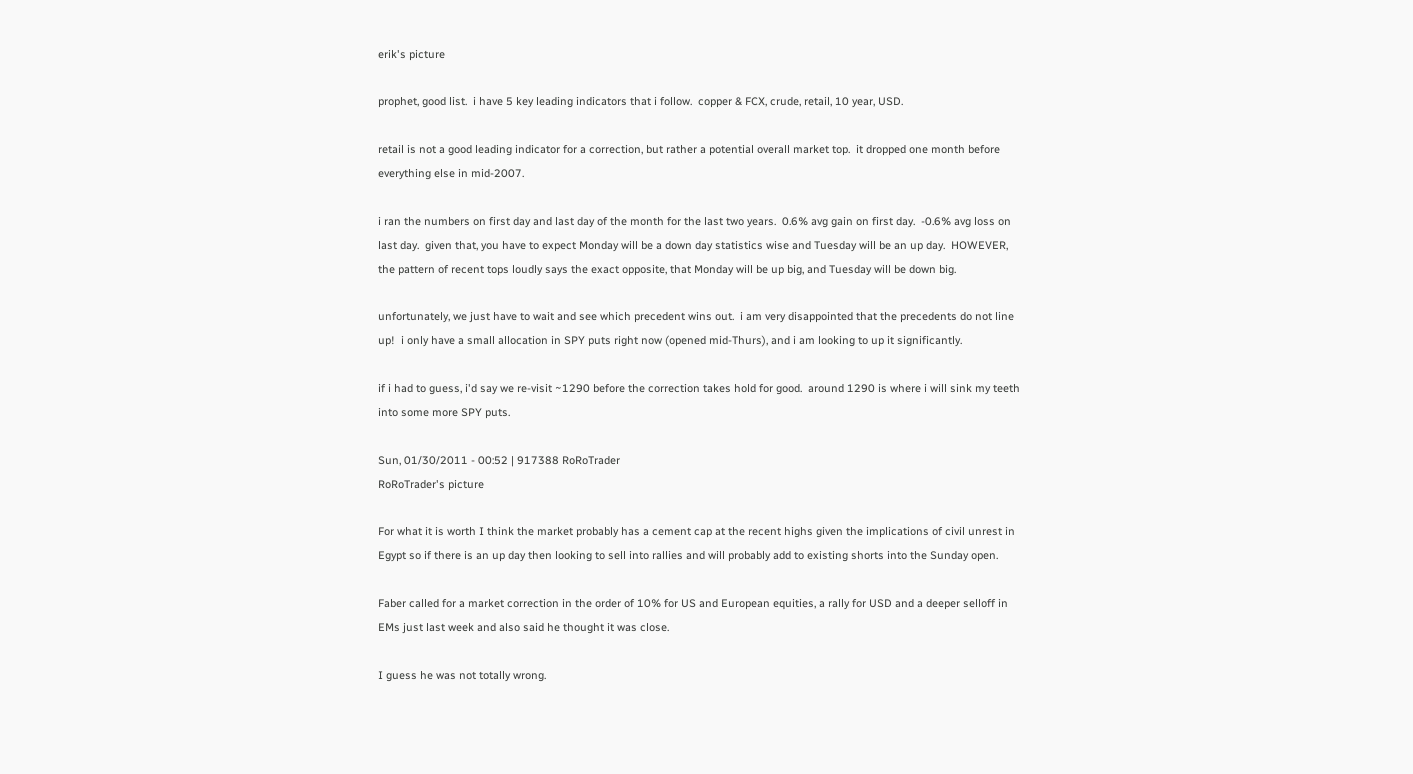erik's picture

prophet, good list.  i have 5 key leading indicators that i follow.  copper & FCX, crude, retail, 10 year, USD.

retail is not a good leading indicator for a correction, but rather a potential overall market top.  it dropped one month before everything else in mid-2007.

i ran the numbers on first day and last day of the month for the last two years.  0.6% avg gain on first day.  -0.6% avg loss on last day.  given that, you have to expect Monday will be a down day statistics wise and Tuesday will be an up day.  HOWEVER, the pattern of recent tops loudly says the exact opposite, that Monday will be up big, and Tuesday will be down big.

unfortunately, we just have to wait and see which precedent wins out.  i am very disappointed that the precedents do not line up!  i only have a small allocation in SPY puts right now (opened mid-Thurs), and i am looking to up it significantly.

if i had to guess, i'd say we re-visit ~1290 before the correction takes hold for good.  around 1290 is where i will sink my teeth into some more SPY puts.

Sun, 01/30/2011 - 00:52 | 917388 RoRoTrader
RoRoTrader's picture

For what it is worth I think the market probably has a cement cap at the recent highs given the implications of civil unrest in Egypt so if there is an up day then looking to sell into rallies and will probably add to existing shorts into the Sunday open.

Faber called for a market correction in the order of 10% for US and European equities, a rally for USD and a deeper selloff in EMs just last week and also said he thought it was close.

I guess he was not totally wrong.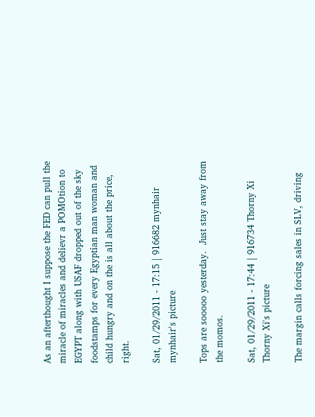As an afterthought I suppose the FED can pull the miracle of miracles and delievr a POMOtion to EGYPT along with USAF dropped out of the sky foodstamps for every Egyptian man woman and child hungry and on the is all about the price, right.

Sat, 01/29/2011 - 17:15 | 916682 mynhair
mynhair's picture

Tops are sooooo yesterday.  Just stay away from the momos.

Sat, 01/29/2011 - 17:44 | 916734 Thorny Xi
Thorny Xi's picture

The margin calls forcing sales in SLV, driving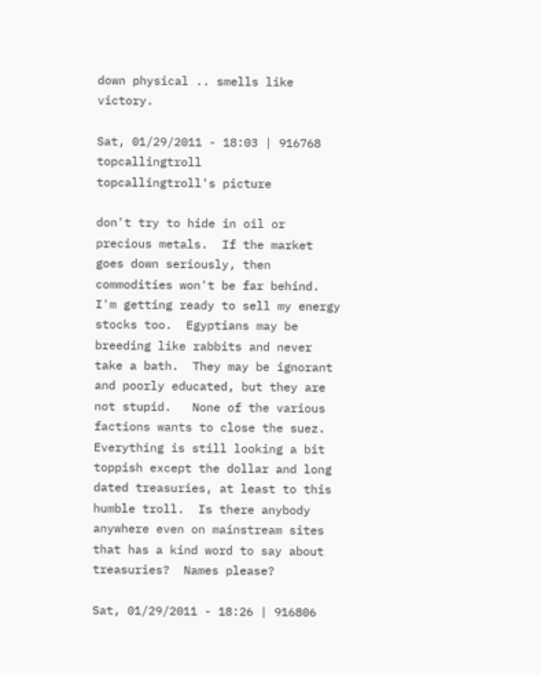down physical .. smells like victory.

Sat, 01/29/2011 - 18:03 | 916768 topcallingtroll
topcallingtroll's picture

don't try to hide in oil or precious metals.  If the market goes down seriously, then commodities won't be far behind.  I'm getting ready to sell my energy stocks too.  Egyptians may be breeding like rabbits and never take a bath.  They may be ignorant and poorly educated, but they are not stupid.   None of the various factions wants to close the suez.  Everything is still looking a bit toppish except the dollar and long dated treasuries, at least to this humble troll.  Is there anybody anywhere even on mainstream sites that has a kind word to say about treasuries?  Names please?

Sat, 01/29/2011 - 18:26 | 916806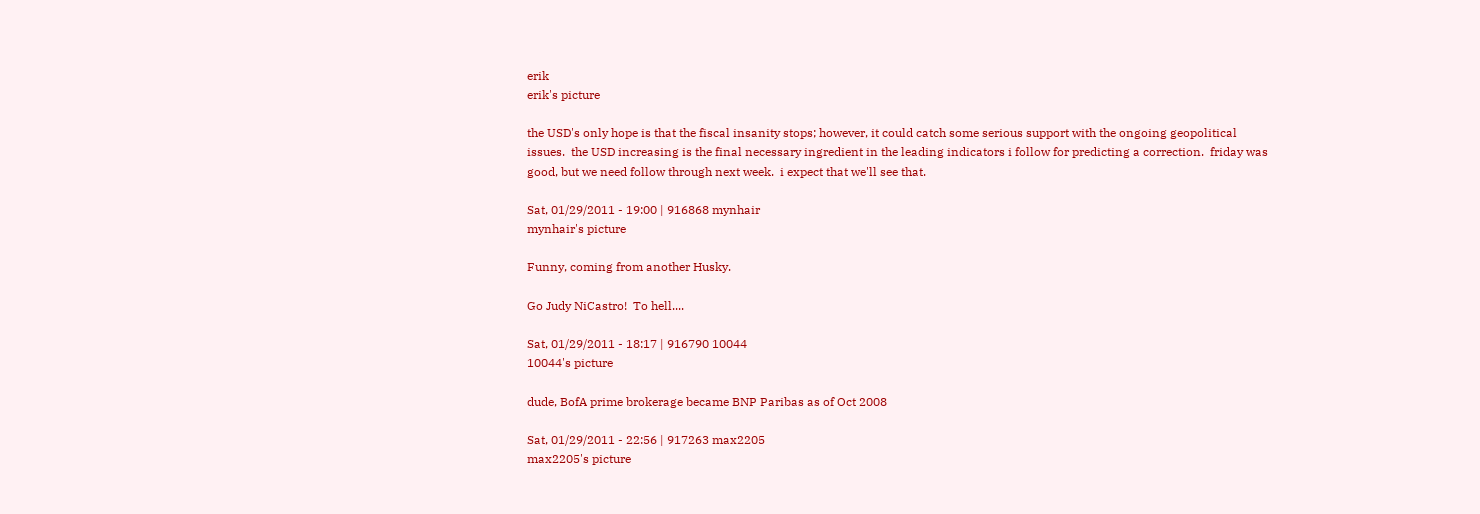erik
erik's picture

the USD's only hope is that the fiscal insanity stops; however, it could catch some serious support with the ongoing geopolitical issues.  the USD increasing is the final necessary ingredient in the leading indicators i follow for predicting a correction.  friday was good, but we need follow through next week.  i expect that we'll see that.

Sat, 01/29/2011 - 19:00 | 916868 mynhair
mynhair's picture

Funny, coming from another Husky.

Go Judy NiCastro!  To hell....

Sat, 01/29/2011 - 18:17 | 916790 10044
10044's picture

dude, BofA prime brokerage became BNP Paribas as of Oct 2008

Sat, 01/29/2011 - 22:56 | 917263 max2205
max2205's picture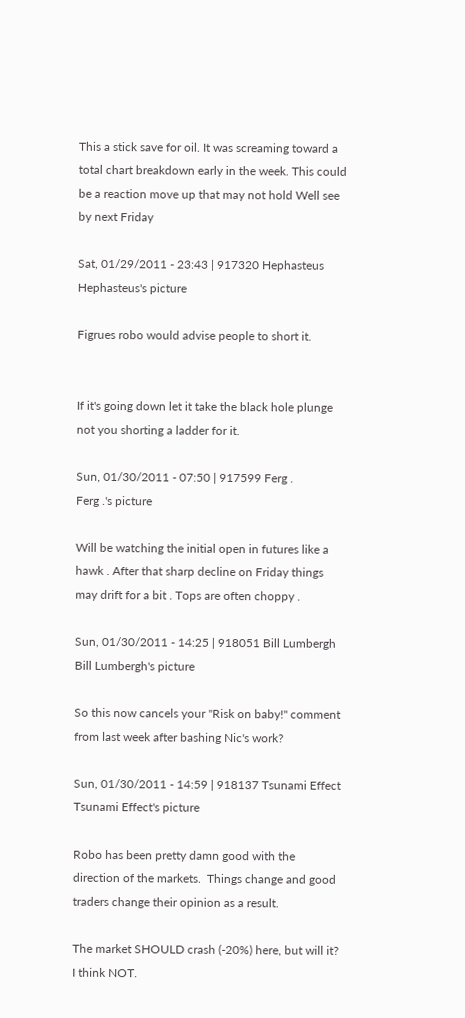This a stick save for oil. It was screaming toward a total chart breakdown early in the week. This could be a reaction move up that may not hold Well see by next Friday

Sat, 01/29/2011 - 23:43 | 917320 Hephasteus
Hephasteus's picture

Figrues robo would advise people to short it.


If it's going down let it take the black hole plunge not you shorting a ladder for it.

Sun, 01/30/2011 - 07:50 | 917599 Ferg .
Ferg .'s picture

Will be watching the initial open in futures like a hawk . After that sharp decline on Friday things may drift for a bit . Tops are often choppy .

Sun, 01/30/2011 - 14:25 | 918051 Bill Lumbergh
Bill Lumbergh's picture

So this now cancels your "Risk on baby!" comment from last week after bashing Nic's work?

Sun, 01/30/2011 - 14:59 | 918137 Tsunami Effect
Tsunami Effect's picture

Robo has been pretty damn good with the direction of the markets.  Things change and good traders change their opinion as a result.

The market SHOULD crash (-20%) here, but will it?  I think NOT.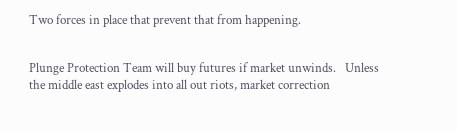Two forces in place that prevent that from happening.


Plunge Protection Team will buy futures if market unwinds.   Unless the middle east explodes into all out riots, market correction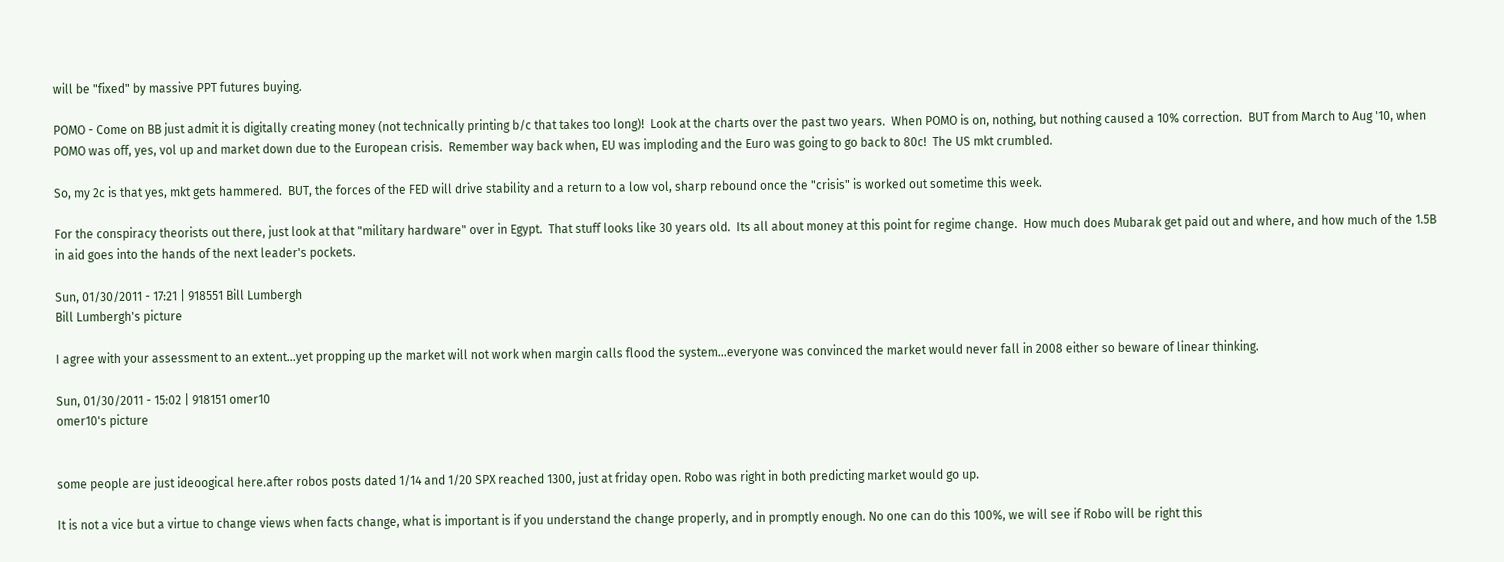will be "fixed" by massive PPT futures buying.

POMO - Come on BB just admit it is digitally creating money (not technically printing b/c that takes too long)!  Look at the charts over the past two years.  When POMO is on, nothing, but nothing caused a 10% correction.  BUT from March to Aug '10, when POMO was off, yes, vol up and market down due to the European crisis.  Remember way back when, EU was imploding and the Euro was going to go back to 80c!  The US mkt crumbled.

So, my 2c is that yes, mkt gets hammered.  BUT, the forces of the FED will drive stability and a return to a low vol, sharp rebound once the "crisis" is worked out sometime this week.

For the conspiracy theorists out there, just look at that "military hardware" over in Egypt.  That stuff looks like 30 years old.  Its all about money at this point for regime change.  How much does Mubarak get paid out and where, and how much of the 1.5B in aid goes into the hands of the next leader's pockets.

Sun, 01/30/2011 - 17:21 | 918551 Bill Lumbergh
Bill Lumbergh's picture

I agree with your assessment to an extent...yet propping up the market will not work when margin calls flood the system...everyone was convinced the market would never fall in 2008 either so beware of linear thinking.

Sun, 01/30/2011 - 15:02 | 918151 omer10
omer10's picture


some people are just ideoogical here.after robos posts dated 1/14 and 1/20 SPX reached 1300, just at friday open. Robo was right in both predicting market would go up.

It is not a vice but a virtue to change views when facts change, what is important is if you understand the change properly, and in promptly enough. No one can do this 100%, we will see if Robo will be right this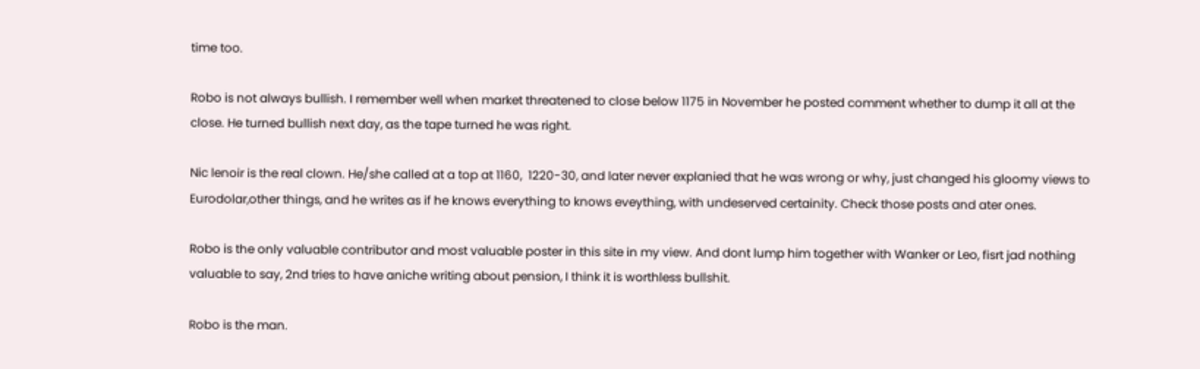time too.

Robo is not always bullish. I remember well when market threatened to close below 1175 in November he posted comment whether to dump it all at the close. He turned bullish next day, as the tape turned he was right.

Nic lenoir is the real clown. He/she called at a top at 1160,  1220-30, and later never explanied that he was wrong or why, just changed his gloomy views to Eurodolar,other things, and he writes as if he knows everything to knows eveything, with undeserved certainity. Check those posts and ater ones.

Robo is the only valuable contributor and most valuable poster in this site in my view. And dont lump him together with Wanker or Leo, fisrt jad nothing valuable to say, 2nd tries to have aniche writing about pension, I think it is worthless bullshit.

Robo is the man.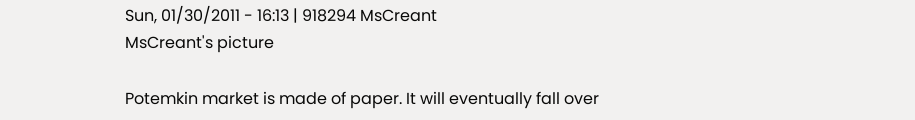Sun, 01/30/2011 - 16:13 | 918294 MsCreant
MsCreant's picture

Potemkin market is made of paper. It will eventually fall over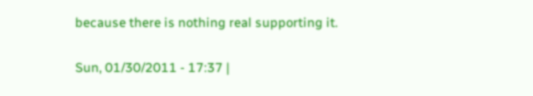because there is nothing real supporting it.

Sun, 01/30/2011 - 17:37 |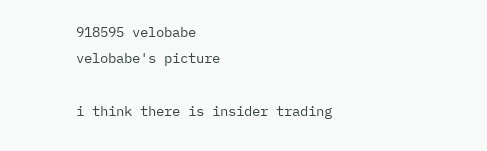918595 velobabe
velobabe's picture

i think there is insider trading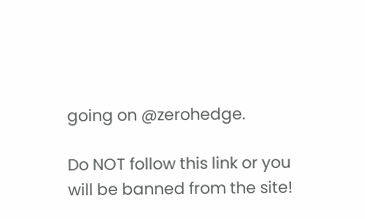going on @zerohedge.

Do NOT follow this link or you will be banned from the site!